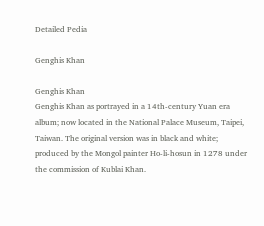Detailed Pedia

Genghis Khan

Genghis Khan
Genghis Khan as portrayed in a 14th-century Yuan era album; now located in the National Palace Museum, Taipei, Taiwan. The original version was in black and white; produced by the Mongol painter Ho-li-hosun in 1278 under the commission of Kublai Khan.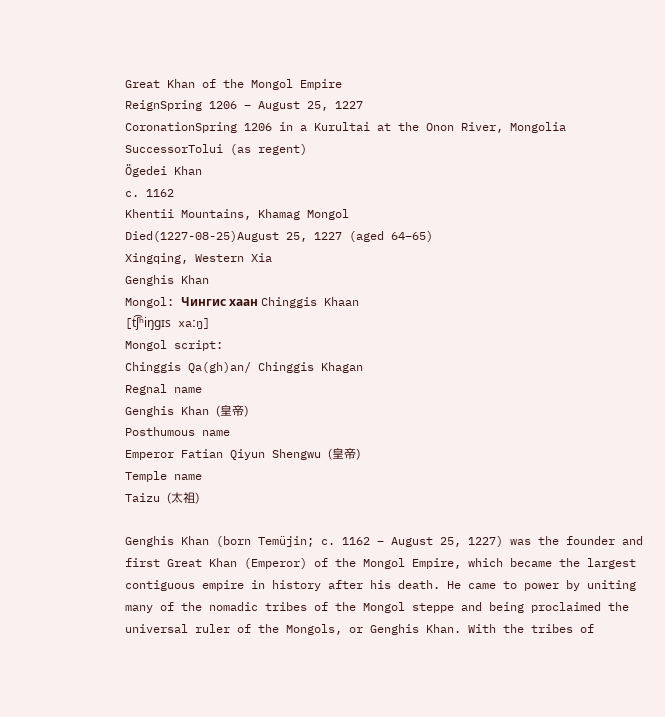Great Khan of the Mongol Empire
ReignSpring 1206 – August 25, 1227
CoronationSpring 1206 in a Kurultai at the Onon River, Mongolia
SuccessorTolui (as regent)
Ögedei Khan
c. 1162
Khentii Mountains, Khamag Mongol
Died(1227-08-25)August 25, 1227 (aged 64–65)
Xingqing, Western Xia
Genghis Khan
Mongol: Чингис хаан Chinggis Khaan
[t͡ʃʰiŋɡɪs xaːŋ]
Mongol script:
Chinggis Qa(gh)an/ Chinggis Khagan
Regnal name
Genghis Khan (皇帝)
Posthumous name
Emperor Fatian Qiyun Shengwu (皇帝)
Temple name
Taizu (太祖)

Genghis Khan (born Temüjin; c. 1162 – August 25, 1227) was the founder and first Great Khan (Emperor) of the Mongol Empire, which became the largest contiguous empire in history after his death. He came to power by uniting many of the nomadic tribes of the Mongol steppe and being proclaimed the universal ruler of the Mongols, or Genghis Khan. With the tribes of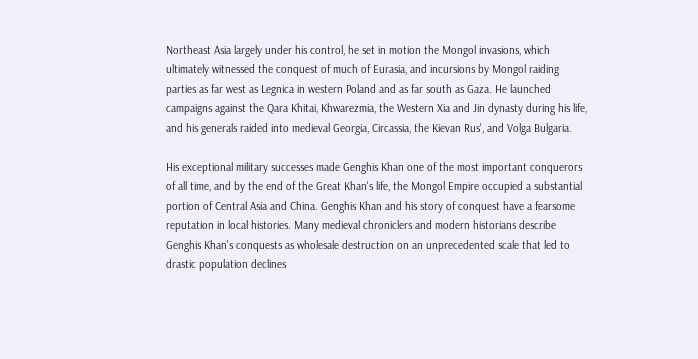Northeast Asia largely under his control, he set in motion the Mongol invasions, which ultimately witnessed the conquest of much of Eurasia, and incursions by Mongol raiding parties as far west as Legnica in western Poland and as far south as Gaza. He launched campaigns against the Qara Khitai, Khwarezmia, the Western Xia and Jin dynasty during his life, and his generals raided into medieval Georgia, Circassia, the Kievan Rus', and Volga Bulgaria.

His exceptional military successes made Genghis Khan one of the most important conquerors of all time, and by the end of the Great Khan's life, the Mongol Empire occupied a substantial portion of Central Asia and China. Genghis Khan and his story of conquest have a fearsome reputation in local histories. Many medieval chroniclers and modern historians describe Genghis Khan's conquests as wholesale destruction on an unprecedented scale that led to drastic population declines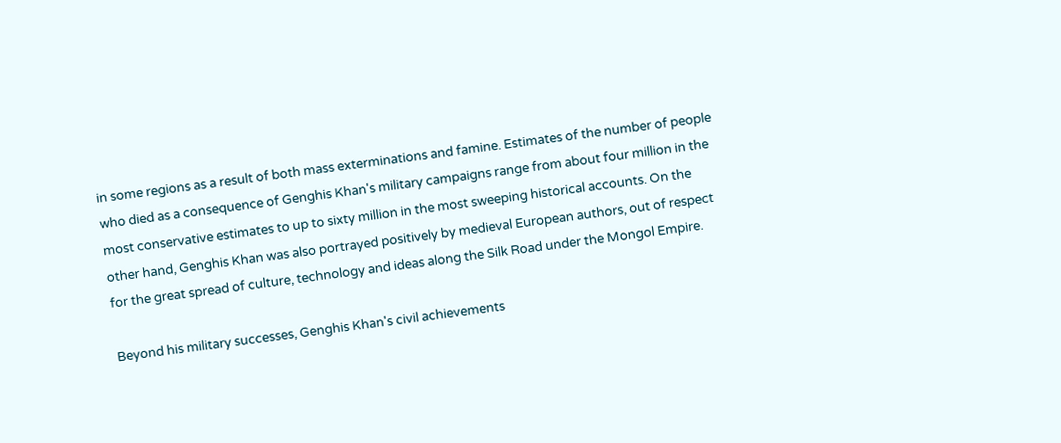in some regions as a result of both mass exterminations and famine. Estimates of the number of people who died as a consequence of Genghis Khan's military campaigns range from about four million in the most conservative estimates to up to sixty million in the most sweeping historical accounts. On the other hand, Genghis Khan was also portrayed positively by medieval European authors, out of respect for the great spread of culture, technology and ideas along the Silk Road under the Mongol Empire.

Beyond his military successes, Genghis Khan's civil achievements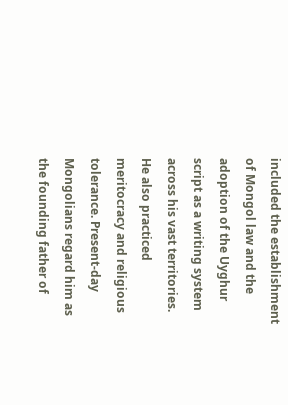included the establishment of Mongol law and the adoption of the Uyghur script as a writing system across his vast territories. He also practiced meritocracy and religious tolerance. Present-day Mongolians regard him as the founding father of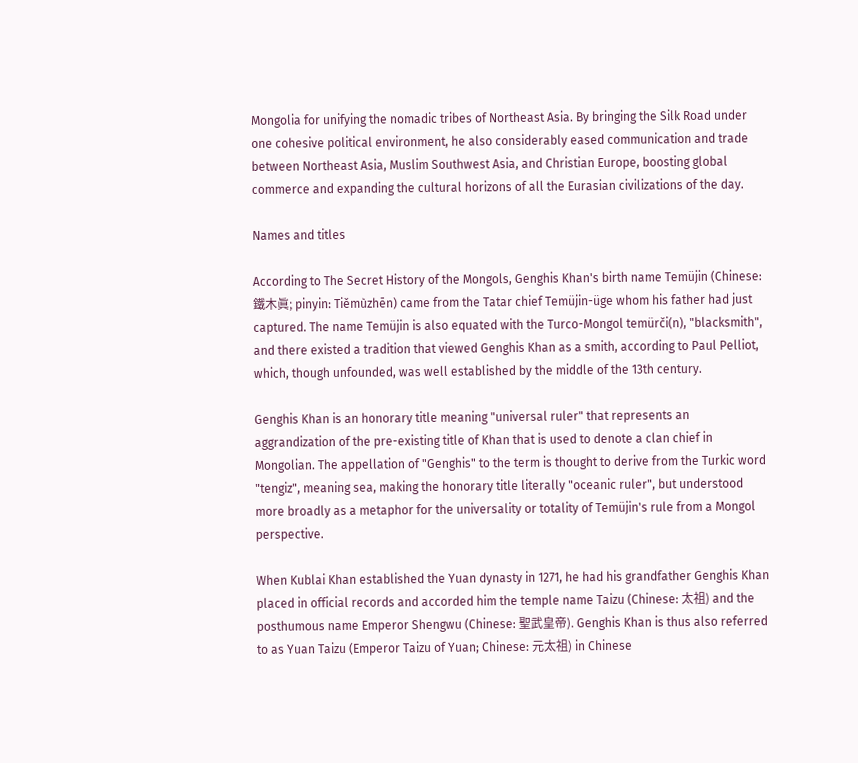Mongolia for unifying the nomadic tribes of Northeast Asia. By bringing the Silk Road under one cohesive political environment, he also considerably eased communication and trade between Northeast Asia, Muslim Southwest Asia, and Christian Europe, boosting global commerce and expanding the cultural horizons of all the Eurasian civilizations of the day.

Names and titles

According to The Secret History of the Mongols, Genghis Khan's birth name Temüjin (Chinese: 鐵木眞; pinyin: Tiěmùzhēn) came from the Tatar chief Temüjin-üge whom his father had just captured. The name Temüjin is also equated with the Turco-Mongol temürči(n), "blacksmith", and there existed a tradition that viewed Genghis Khan as a smith, according to Paul Pelliot, which, though unfounded, was well established by the middle of the 13th century.

Genghis Khan is an honorary title meaning "universal ruler" that represents an aggrandization of the pre-existing title of Khan that is used to denote a clan chief in Mongolian. The appellation of "Genghis" to the term is thought to derive from the Turkic word "tengiz", meaning sea, making the honorary title literally "oceanic ruler", but understood more broadly as a metaphor for the universality or totality of Temüjin's rule from a Mongol perspective.

When Kublai Khan established the Yuan dynasty in 1271, he had his grandfather Genghis Khan placed in official records and accorded him the temple name Taizu (Chinese: 太祖) and the posthumous name Emperor Shengwu (Chinese: 聖武皇帝). Genghis Khan is thus also referred to as Yuan Taizu (Emperor Taizu of Yuan; Chinese: 元太祖) in Chinese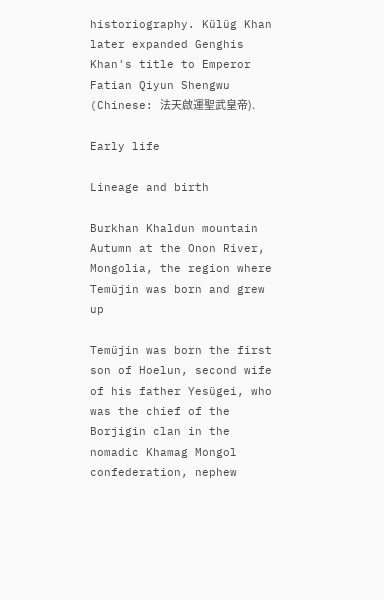historiography. Külüg Khan later expanded Genghis Khan's title to Emperor Fatian Qiyun Shengwu (Chinese: 法天啟運聖武皇帝).

Early life

Lineage and birth

Burkhan Khaldun mountain
Autumn at the Onon River, Mongolia, the region where Temüjin was born and grew up

Temüjin was born the first son of Hoelun, second wife of his father Yesügei, who was the chief of the Borjigin clan in the nomadic Khamag Mongol confederation, nephew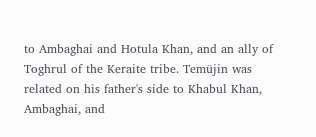to Ambaghai and Hotula Khan, and an ally of Toghrul of the Keraite tribe. Temüjin was related on his father's side to Khabul Khan, Ambaghai, and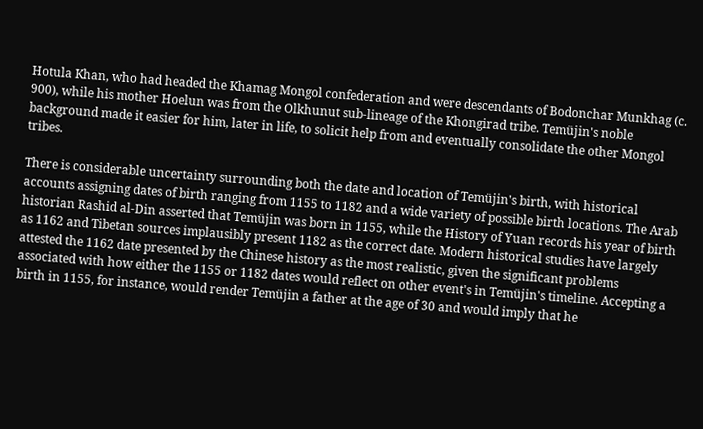Hotula Khan, who had headed the Khamag Mongol confederation and were descendants of Bodonchar Munkhag (c. 900), while his mother Hoelun was from the Olkhunut sub-lineage of the Khongirad tribe. Temüjin's noble background made it easier for him, later in life, to solicit help from and eventually consolidate the other Mongol tribes.

There is considerable uncertainty surrounding both the date and location of Temüjin's birth, with historical accounts assigning dates of birth ranging from 1155 to 1182 and a wide variety of possible birth locations. The Arab historian Rashid al-Din asserted that Temüjin was born in 1155, while the History of Yuan records his year of birth as 1162 and Tibetan sources implausibly present 1182 as the correct date. Modern historical studies have largely attested the 1162 date presented by the Chinese history as the most realistic, given the significant problems associated with how either the 1155 or 1182 dates would reflect on other event's in Temüjin's timeline. Accepting a birth in 1155, for instance, would render Temüjin a father at the age of 30 and would imply that he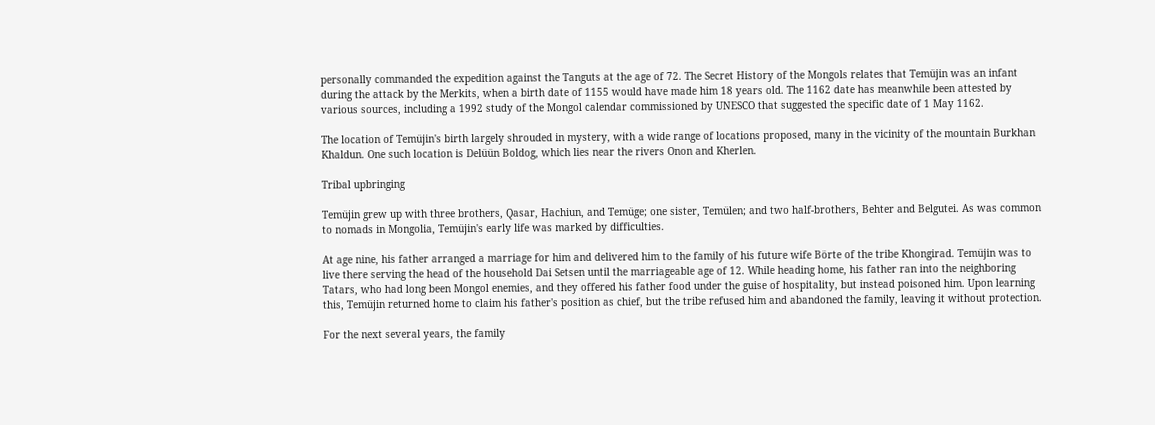personally commanded the expedition against the Tanguts at the age of 72. The Secret History of the Mongols relates that Temüjin was an infant during the attack by the Merkits, when a birth date of 1155 would have made him 18 years old. The 1162 date has meanwhile been attested by various sources, including a 1992 study of the Mongol calendar commissioned by UNESCO that suggested the specific date of 1 May 1162.

The location of Temüjin's birth largely shrouded in mystery, with a wide range of locations proposed, many in the vicinity of the mountain Burkhan Khaldun. One such location is Delüün Boldog, which lies near the rivers Onon and Kherlen.

Tribal upbringing

Temüjin grew up with three brothers, Qasar, Hachiun, and Temüge; one sister, Temülen; and two half-brothers, Behter and Belgutei. As was common to nomads in Mongolia, Temüjin's early life was marked by difficulties.

At age nine, his father arranged a marriage for him and delivered him to the family of his future wife Börte of the tribe Khongirad. Temüjin was to live there serving the head of the household Dai Setsen until the marriageable age of 12. While heading home, his father ran into the neighboring Tatars, who had long been Mongol enemies, and they offered his father food under the guise of hospitality, but instead poisoned him. Upon learning this, Temüjin returned home to claim his father's position as chief, but the tribe refused him and abandoned the family, leaving it without protection.

For the next several years, the family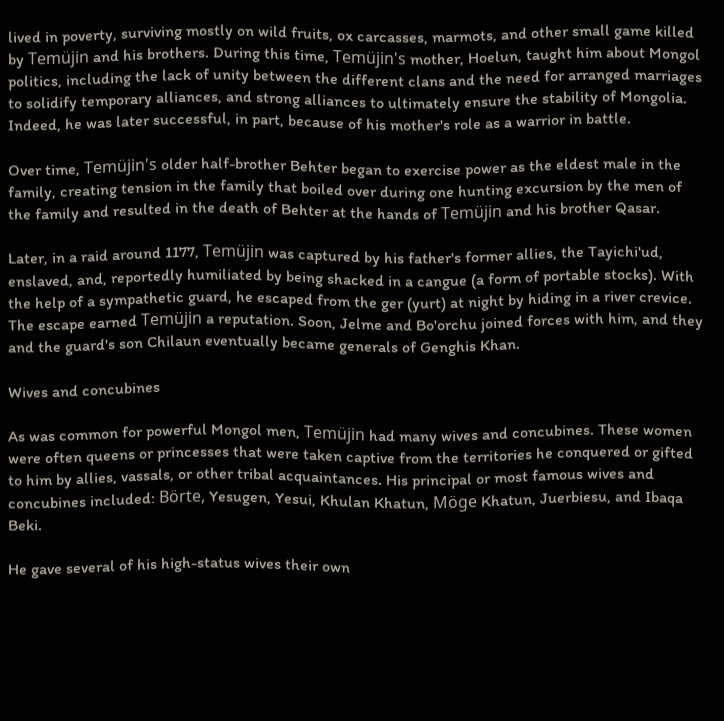lived in poverty, surviving mostly on wild fruits, ox carcasses, marmots, and other small game killed by Temüjin and his brothers. During this time, Temüjin's mother, Hoelun, taught him about Mongol politics, including the lack of unity between the different clans and the need for arranged marriages to solidify temporary alliances, and strong alliances to ultimately ensure the stability of Mongolia. Indeed, he was later successful, in part, because of his mother's role as a warrior in battle.

Over time, Temüjin's older half-brother Behter began to exercise power as the eldest male in the family, creating tension in the family that boiled over during one hunting excursion by the men of the family and resulted in the death of Behter at the hands of Temüjin and his brother Qasar.

Later, in a raid around 1177, Temüjin was captured by his father's former allies, the Tayichi'ud, enslaved, and, reportedly humiliated by being shacked in a cangue (a form of portable stocks). With the help of a sympathetic guard, he escaped from the ger (yurt) at night by hiding in a river crevice. The escape earned Temüjin a reputation. Soon, Jelme and Bo'orchu joined forces with him, and they and the guard's son Chilaun eventually became generals of Genghis Khan.

Wives and concubines

As was common for powerful Mongol men, Temüjin had many wives and concubines. These women were often queens or princesses that were taken captive from the territories he conquered or gifted to him by allies, vassals, or other tribal acquaintances. His principal or most famous wives and concubines included: Börte, Yesugen, Yesui, Khulan Khatun, Möge Khatun, Juerbiesu, and Ibaqa Beki.

He gave several of his high-status wives their own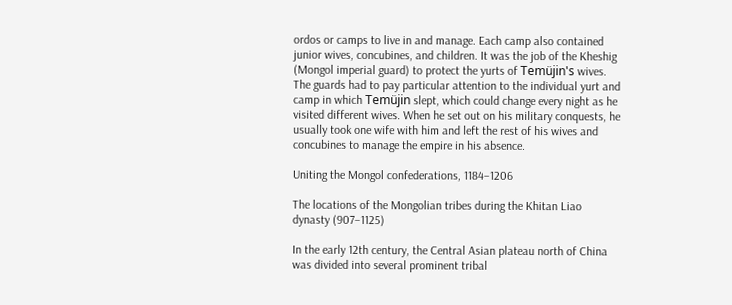ordos or camps to live in and manage. Each camp also contained junior wives, concubines, and children. It was the job of the Kheshig (Mongol imperial guard) to protect the yurts of Temüjin's wives. The guards had to pay particular attention to the individual yurt and camp in which Temüjin slept, which could change every night as he visited different wives. When he set out on his military conquests, he usually took one wife with him and left the rest of his wives and concubines to manage the empire in his absence.

Uniting the Mongol confederations, 1184–1206

The locations of the Mongolian tribes during the Khitan Liao dynasty (907–1125)

In the early 12th century, the Central Asian plateau north of China was divided into several prominent tribal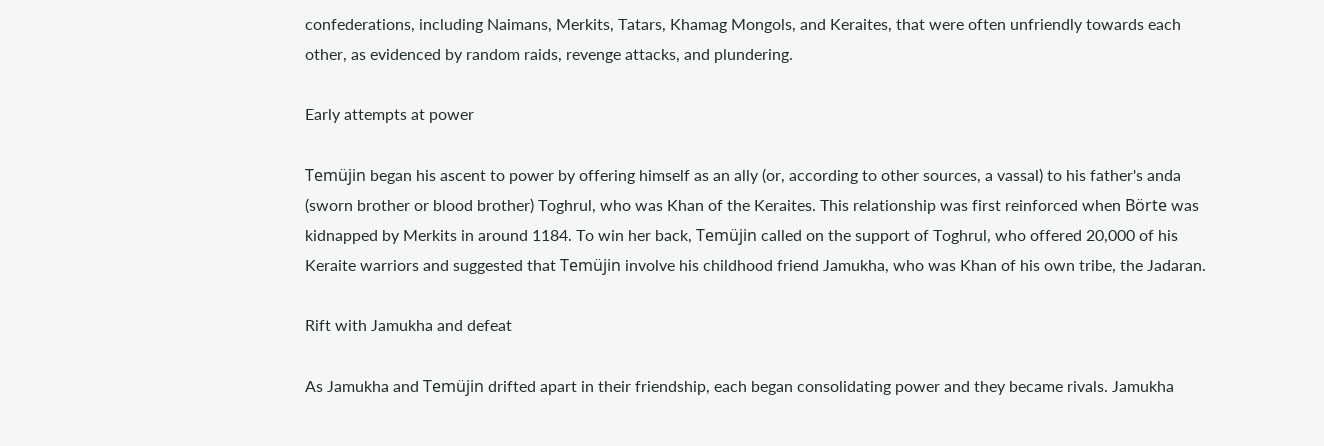confederations, including Naimans, Merkits, Tatars, Khamag Mongols, and Keraites, that were often unfriendly towards each other, as evidenced by random raids, revenge attacks, and plundering.

Early attempts at power

Temüjin began his ascent to power by offering himself as an ally (or, according to other sources, a vassal) to his father's anda (sworn brother or blood brother) Toghrul, who was Khan of the Keraites. This relationship was first reinforced when Börte was kidnapped by Merkits in around 1184. To win her back, Temüjin called on the support of Toghrul, who offered 20,000 of his Keraite warriors and suggested that Temüjin involve his childhood friend Jamukha, who was Khan of his own tribe, the Jadaran.

Rift with Jamukha and defeat

As Jamukha and Temüjin drifted apart in their friendship, each began consolidating power and they became rivals. Jamukha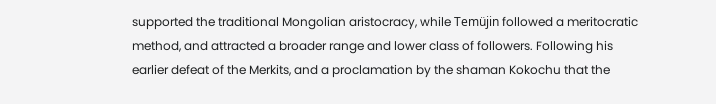supported the traditional Mongolian aristocracy, while Temüjin followed a meritocratic method, and attracted a broader range and lower class of followers. Following his earlier defeat of the Merkits, and a proclamation by the shaman Kokochu that the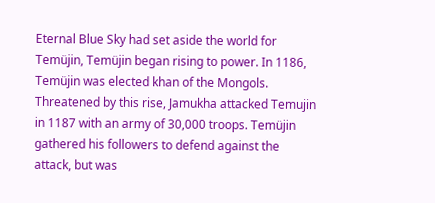Eternal Blue Sky had set aside the world for Temüjin, Temüjin began rising to power. In 1186, Temüjin was elected khan of the Mongols. Threatened by this rise, Jamukha attacked Temujin in 1187 with an army of 30,000 troops. Temüjin gathered his followers to defend against the attack, but was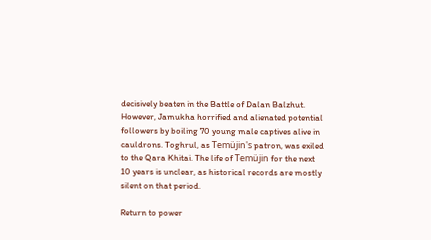decisively beaten in the Battle of Dalan Balzhut. However, Jamukha horrified and alienated potential followers by boiling 70 young male captives alive in cauldrons. Toghrul, as Temüjin's patron, was exiled to the Qara Khitai. The life of Temüjin for the next 10 years is unclear, as historical records are mostly silent on that period.

Return to power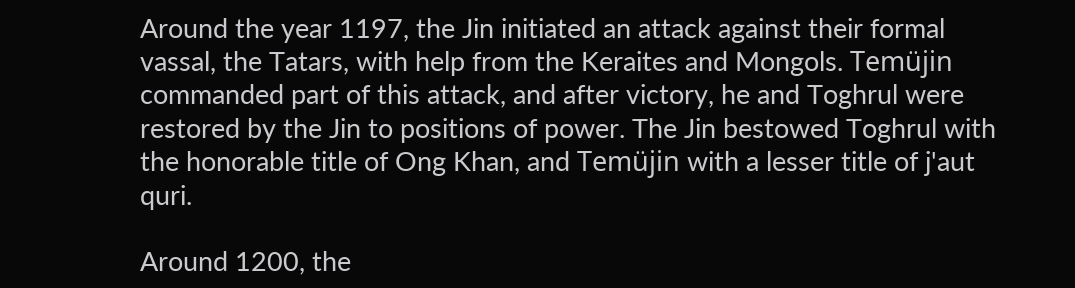Around the year 1197, the Jin initiated an attack against their formal vassal, the Tatars, with help from the Keraites and Mongols. Temüjin commanded part of this attack, and after victory, he and Toghrul were restored by the Jin to positions of power. The Jin bestowed Toghrul with the honorable title of Ong Khan, and Temüjin with a lesser title of j'aut quri.

Around 1200, the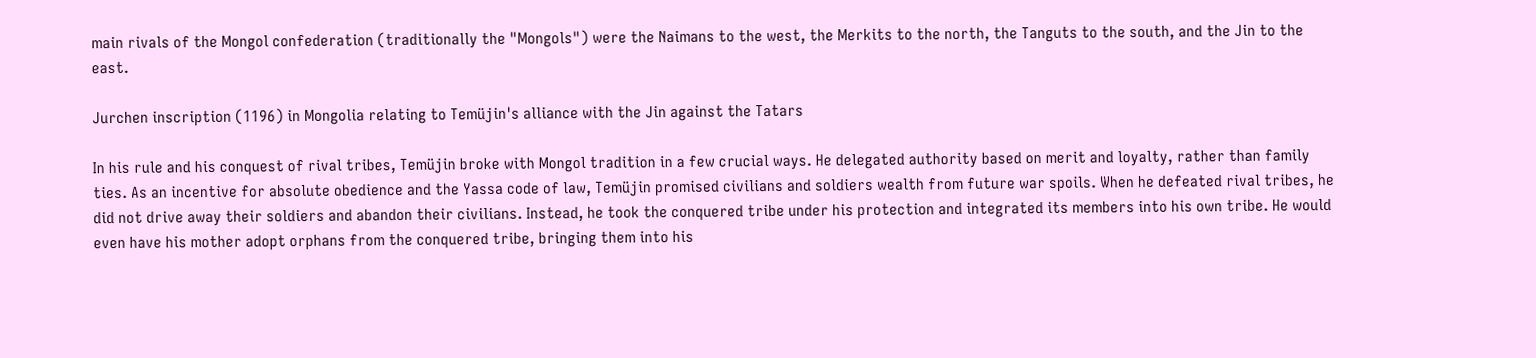main rivals of the Mongol confederation (traditionally the "Mongols") were the Naimans to the west, the Merkits to the north, the Tanguts to the south, and the Jin to the east.

Jurchen inscription (1196) in Mongolia relating to Temüjin's alliance with the Jin against the Tatars

In his rule and his conquest of rival tribes, Temüjin broke with Mongol tradition in a few crucial ways. He delegated authority based on merit and loyalty, rather than family ties. As an incentive for absolute obedience and the Yassa code of law, Temüjin promised civilians and soldiers wealth from future war spoils. When he defeated rival tribes, he did not drive away their soldiers and abandon their civilians. Instead, he took the conquered tribe under his protection and integrated its members into his own tribe. He would even have his mother adopt orphans from the conquered tribe, bringing them into his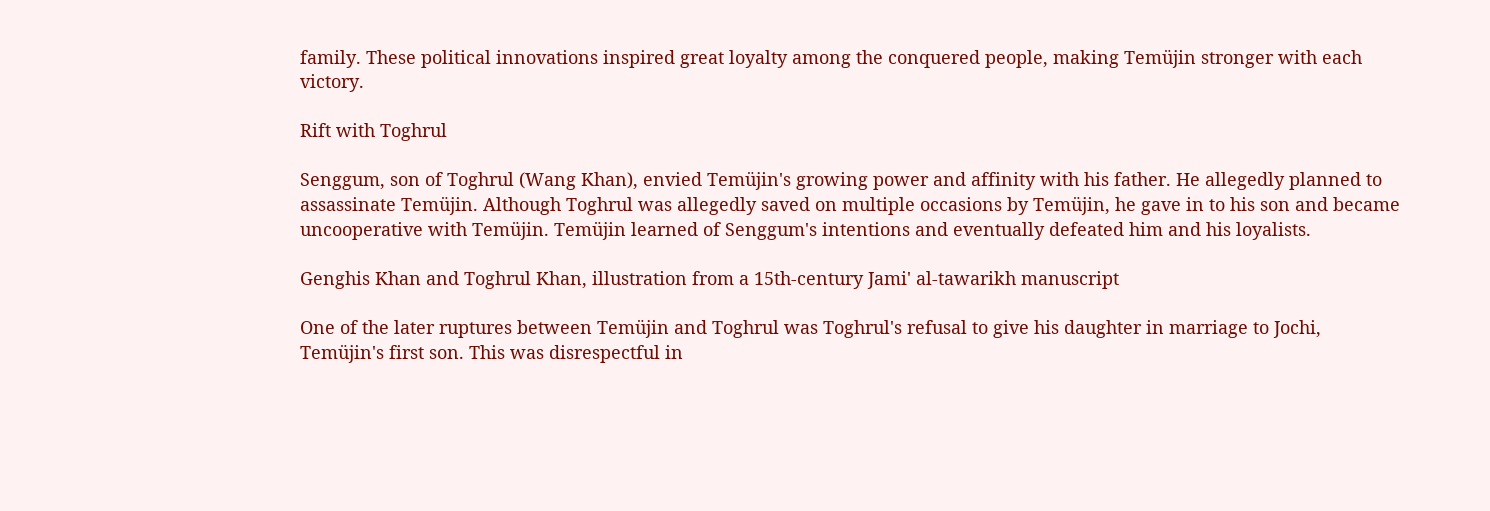family. These political innovations inspired great loyalty among the conquered people, making Temüjin stronger with each victory.

Rift with Toghrul

Senggum, son of Toghrul (Wang Khan), envied Temüjin's growing power and affinity with his father. He allegedly planned to assassinate Temüjin. Although Toghrul was allegedly saved on multiple occasions by Temüjin, he gave in to his son and became uncooperative with Temüjin. Temüjin learned of Senggum's intentions and eventually defeated him and his loyalists.

Genghis Khan and Toghrul Khan, illustration from a 15th-century Jami' al-tawarikh manuscript

One of the later ruptures between Temüjin and Toghrul was Toghrul's refusal to give his daughter in marriage to Jochi, Temüjin's first son. This was disrespectful in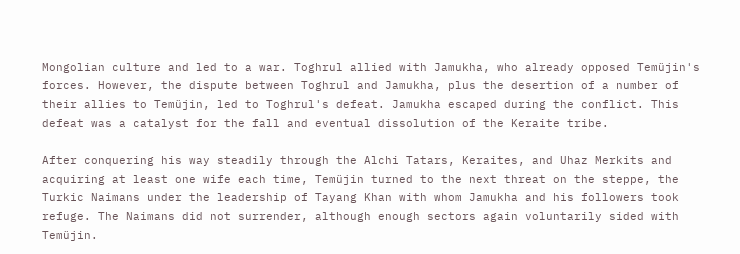Mongolian culture and led to a war. Toghrul allied with Jamukha, who already opposed Temüjin's forces. However, the dispute between Toghrul and Jamukha, plus the desertion of a number of their allies to Temüjin, led to Toghrul's defeat. Jamukha escaped during the conflict. This defeat was a catalyst for the fall and eventual dissolution of the Keraite tribe.

After conquering his way steadily through the Alchi Tatars, Keraites, and Uhaz Merkits and acquiring at least one wife each time, Temüjin turned to the next threat on the steppe, the Turkic Naimans under the leadership of Tayang Khan with whom Jamukha and his followers took refuge. The Naimans did not surrender, although enough sectors again voluntarily sided with Temüjin.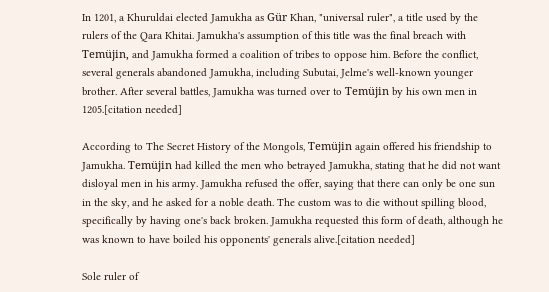In 1201, a Khuruldai elected Jamukha as Gür Khan, "universal ruler", a title used by the rulers of the Qara Khitai. Jamukha's assumption of this title was the final breach with Temüjin, and Jamukha formed a coalition of tribes to oppose him. Before the conflict, several generals abandoned Jamukha, including Subutai, Jelme's well-known younger brother. After several battles, Jamukha was turned over to Temüjin by his own men in 1205.[citation needed]

According to The Secret History of the Mongols, Temüjin again offered his friendship to Jamukha. Temüjin had killed the men who betrayed Jamukha, stating that he did not want disloyal men in his army. Jamukha refused the offer, saying that there can only be one sun in the sky, and he asked for a noble death. The custom was to die without spilling blood, specifically by having one's back broken. Jamukha requested this form of death, although he was known to have boiled his opponents' generals alive.[citation needed]

Sole ruler of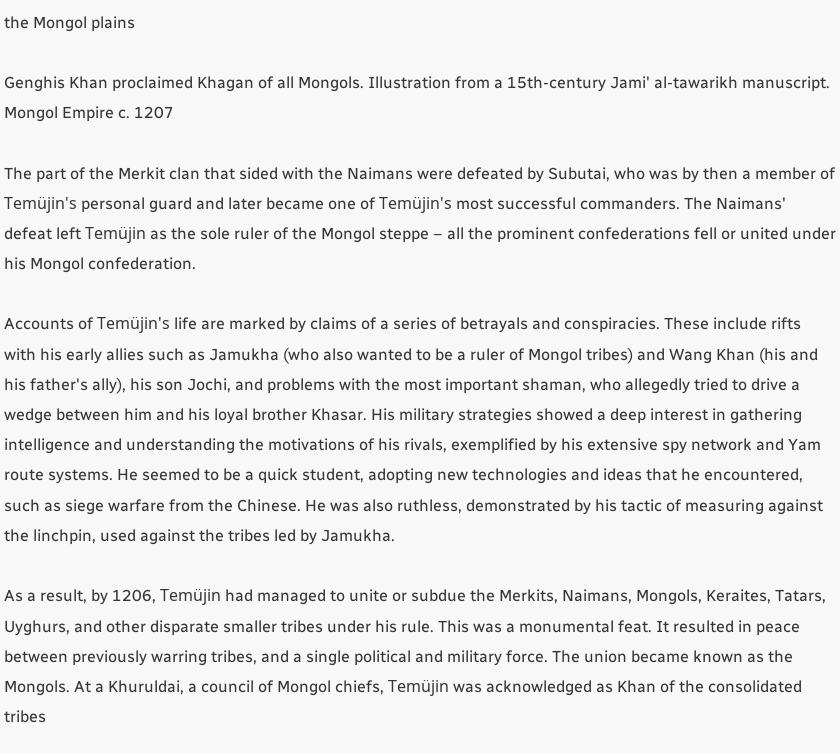the Mongol plains

Genghis Khan proclaimed Khagan of all Mongols. Illustration from a 15th-century Jami' al-tawarikh manuscript.
Mongol Empire c. 1207

The part of the Merkit clan that sided with the Naimans were defeated by Subutai, who was by then a member of Temüjin's personal guard and later became one of Temüjin's most successful commanders. The Naimans' defeat left Temüjin as the sole ruler of the Mongol steppe – all the prominent confederations fell or united under his Mongol confederation.

Accounts of Temüjin's life are marked by claims of a series of betrayals and conspiracies. These include rifts with his early allies such as Jamukha (who also wanted to be a ruler of Mongol tribes) and Wang Khan (his and his father's ally), his son Jochi, and problems with the most important shaman, who allegedly tried to drive a wedge between him and his loyal brother Khasar. His military strategies showed a deep interest in gathering intelligence and understanding the motivations of his rivals, exemplified by his extensive spy network and Yam route systems. He seemed to be a quick student, adopting new technologies and ideas that he encountered, such as siege warfare from the Chinese. He was also ruthless, demonstrated by his tactic of measuring against the linchpin, used against the tribes led by Jamukha.

As a result, by 1206, Temüjin had managed to unite or subdue the Merkits, Naimans, Mongols, Keraites, Tatars, Uyghurs, and other disparate smaller tribes under his rule. This was a monumental feat. It resulted in peace between previously warring tribes, and a single political and military force. The union became known as the Mongols. At a Khuruldai, a council of Mongol chiefs, Temüjin was acknowledged as Khan of the consolidated tribes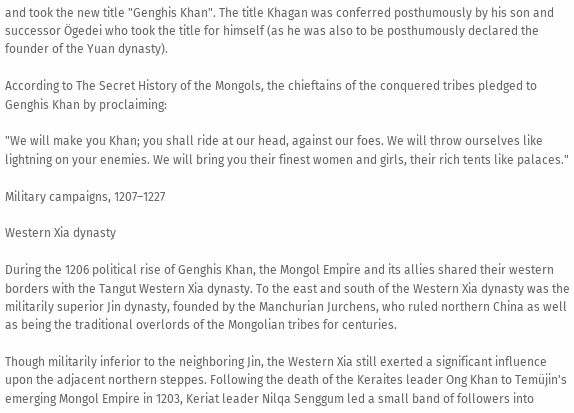and took the new title "Genghis Khan". The title Khagan was conferred posthumously by his son and successor Ögedei who took the title for himself (as he was also to be posthumously declared the founder of the Yuan dynasty).

According to The Secret History of the Mongols, the chieftains of the conquered tribes pledged to Genghis Khan by proclaiming:

"We will make you Khan; you shall ride at our head, against our foes. We will throw ourselves like lightning on your enemies. We will bring you their finest women and girls, their rich tents like palaces."

Military campaigns, 1207–1227

Western Xia dynasty

During the 1206 political rise of Genghis Khan, the Mongol Empire and its allies shared their western borders with the Tangut Western Xia dynasty. To the east and south of the Western Xia dynasty was the militarily superior Jin dynasty, founded by the Manchurian Jurchens, who ruled northern China as well as being the traditional overlords of the Mongolian tribes for centuries.

Though militarily inferior to the neighboring Jin, the Western Xia still exerted a significant influence upon the adjacent northern steppes. Following the death of the Keraites leader Ong Khan to Temüjin's emerging Mongol Empire in 1203, Keriat leader Nilqa Senggum led a small band of followers into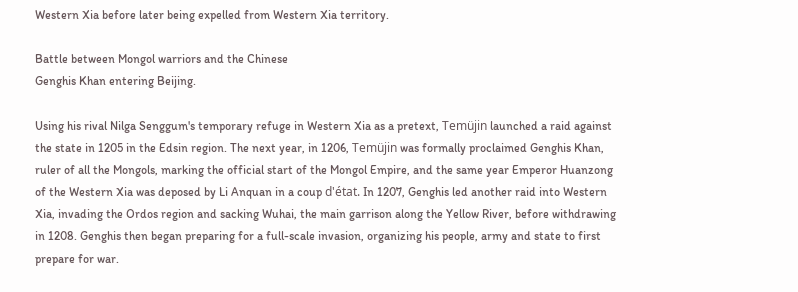Western Xia before later being expelled from Western Xia territory.

Battle between Mongol warriors and the Chinese
Genghis Khan entering Beijing.

Using his rival Nilga Senggum's temporary refuge in Western Xia as a pretext, Temüjin launched a raid against the state in 1205 in the Edsin region. The next year, in 1206, Temüjin was formally proclaimed Genghis Khan, ruler of all the Mongols, marking the official start of the Mongol Empire, and the same year Emperor Huanzong of the Western Xia was deposed by Li Anquan in a coup d'état. In 1207, Genghis led another raid into Western Xia, invading the Ordos region and sacking Wuhai, the main garrison along the Yellow River, before withdrawing in 1208. Genghis then began preparing for a full-scale invasion, organizing his people, army and state to first prepare for war.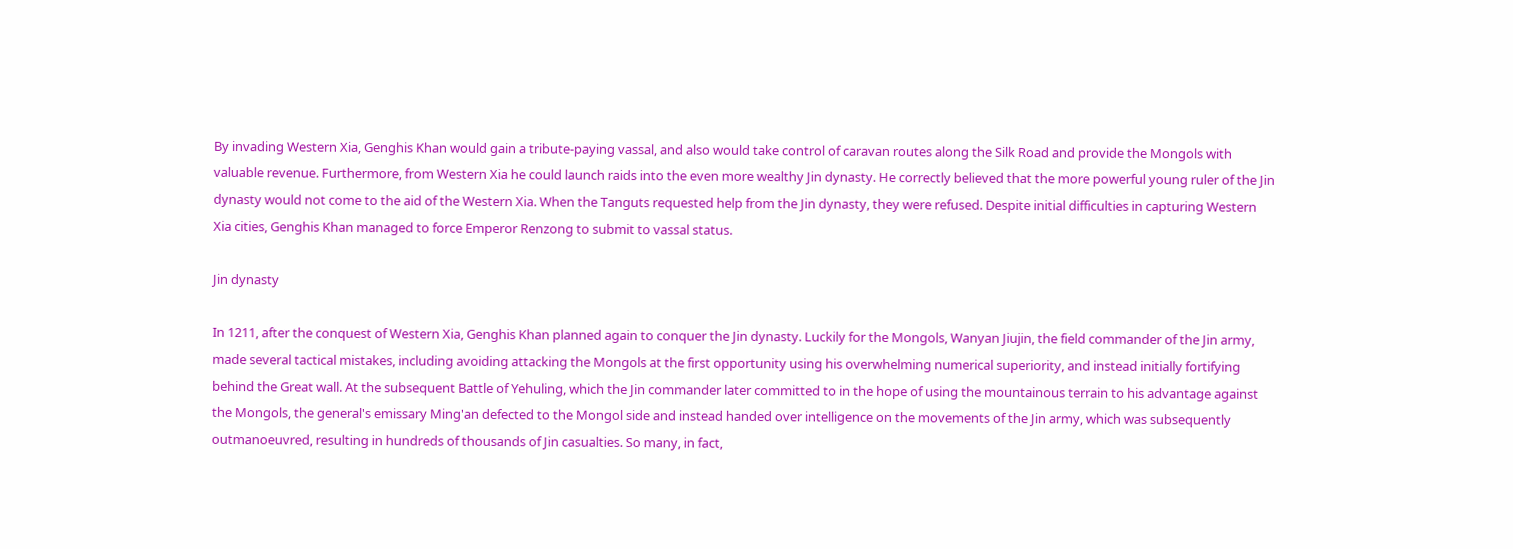By invading Western Xia, Genghis Khan would gain a tribute-paying vassal, and also would take control of caravan routes along the Silk Road and provide the Mongols with valuable revenue. Furthermore, from Western Xia he could launch raids into the even more wealthy Jin dynasty. He correctly believed that the more powerful young ruler of the Jin dynasty would not come to the aid of the Western Xia. When the Tanguts requested help from the Jin dynasty, they were refused. Despite initial difficulties in capturing Western Xia cities, Genghis Khan managed to force Emperor Renzong to submit to vassal status.

Jin dynasty

In 1211, after the conquest of Western Xia, Genghis Khan planned again to conquer the Jin dynasty. Luckily for the Mongols, Wanyan Jiujin, the field commander of the Jin army, made several tactical mistakes, including avoiding attacking the Mongols at the first opportunity using his overwhelming numerical superiority, and instead initially fortifying behind the Great wall. At the subsequent Battle of Yehuling, which the Jin commander later committed to in the hope of using the mountainous terrain to his advantage against the Mongols, the general's emissary Ming'an defected to the Mongol side and instead handed over intelligence on the movements of the Jin army, which was subsequently outmanoeuvred, resulting in hundreds of thousands of Jin casualties. So many, in fact,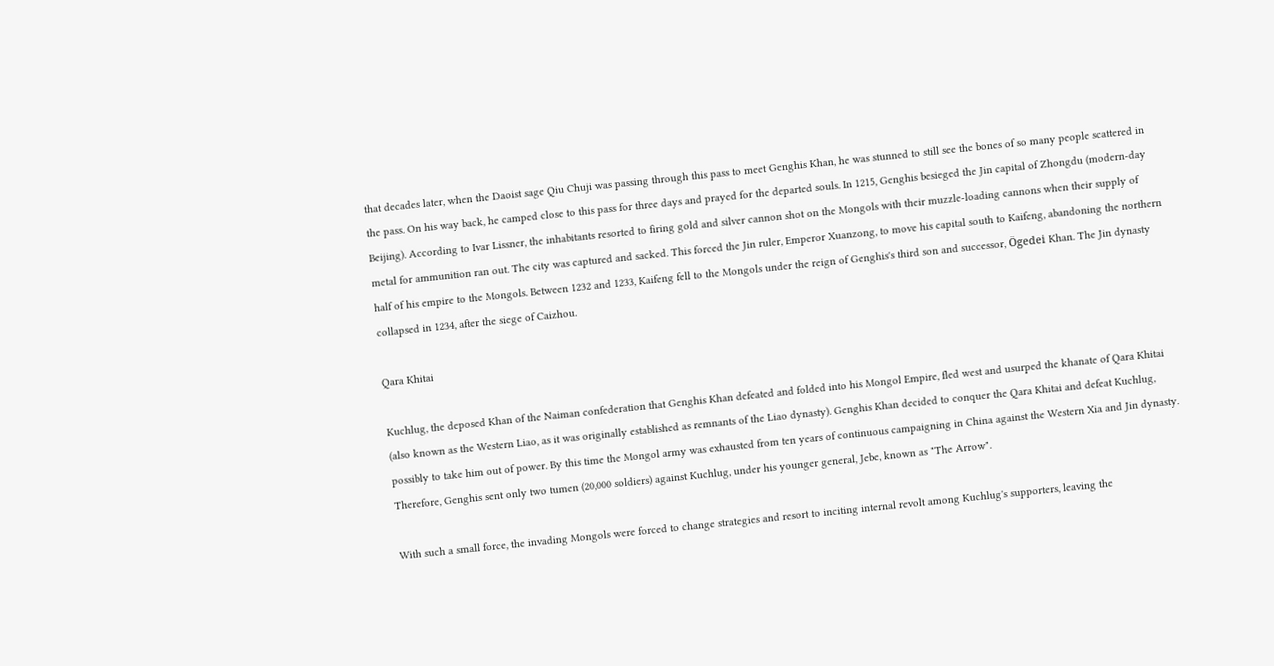that decades later, when the Daoist sage Qiu Chuji was passing through this pass to meet Genghis Khan, he was stunned to still see the bones of so many people scattered in the pass. On his way back, he camped close to this pass for three days and prayed for the departed souls. In 1215, Genghis besieged the Jin capital of Zhongdu (modern-day Beijing). According to Ivar Lissner, the inhabitants resorted to firing gold and silver cannon shot on the Mongols with their muzzle-loading cannons when their supply of metal for ammunition ran out. The city was captured and sacked. This forced the Jin ruler, Emperor Xuanzong, to move his capital south to Kaifeng, abandoning the northern half of his empire to the Mongols. Between 1232 and 1233, Kaifeng fell to the Mongols under the reign of Genghis's third son and successor, Ögedei Khan. The Jin dynasty collapsed in 1234, after the siege of Caizhou.

Qara Khitai

Kuchlug, the deposed Khan of the Naiman confederation that Genghis Khan defeated and folded into his Mongol Empire, fled west and usurped the khanate of Qara Khitai (also known as the Western Liao, as it was originally established as remnants of the Liao dynasty). Genghis Khan decided to conquer the Qara Khitai and defeat Kuchlug, possibly to take him out of power. By this time the Mongol army was exhausted from ten years of continuous campaigning in China against the Western Xia and Jin dynasty. Therefore, Genghis sent only two tumen (20,000 soldiers) against Kuchlug, under his younger general, Jebe, known as "The Arrow".

With such a small force, the invading Mongols were forced to change strategies and resort to inciting internal revolt among Kuchlug's supporters, leaving the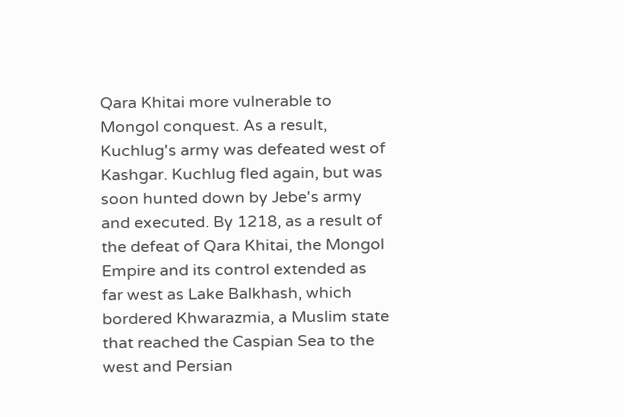Qara Khitai more vulnerable to Mongol conquest. As a result, Kuchlug's army was defeated west of Kashgar. Kuchlug fled again, but was soon hunted down by Jebe's army and executed. By 1218, as a result of the defeat of Qara Khitai, the Mongol Empire and its control extended as far west as Lake Balkhash, which bordered Khwarazmia, a Muslim state that reached the Caspian Sea to the west and Persian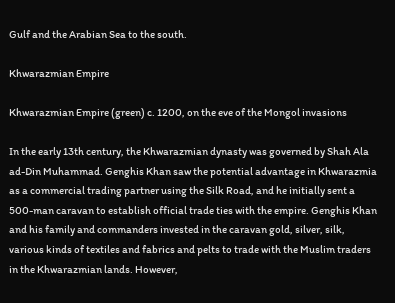Gulf and the Arabian Sea to the south.

Khwarazmian Empire

Khwarazmian Empire (green) c. 1200, on the eve of the Mongol invasions

In the early 13th century, the Khwarazmian dynasty was governed by Shah Ala ad-Din Muhammad. Genghis Khan saw the potential advantage in Khwarazmia as a commercial trading partner using the Silk Road, and he initially sent a 500-man caravan to establish official trade ties with the empire. Genghis Khan and his family and commanders invested in the caravan gold, silver, silk, various kinds of textiles and fabrics and pelts to trade with the Muslim traders in the Khwarazmian lands. However,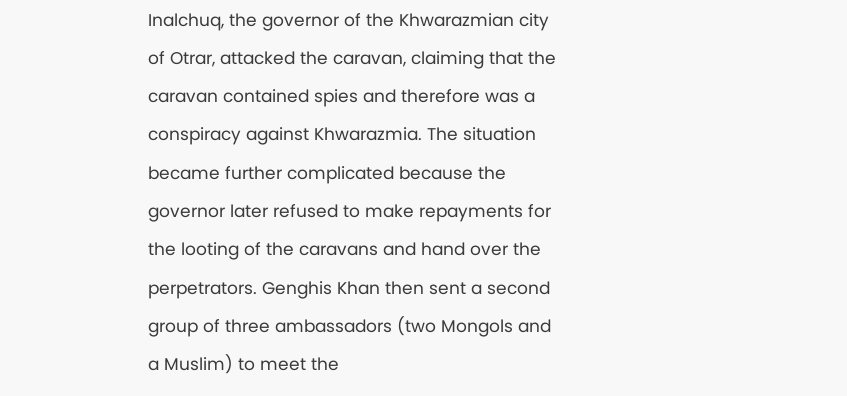Inalchuq, the governor of the Khwarazmian city of Otrar, attacked the caravan, claiming that the caravan contained spies and therefore was a conspiracy against Khwarazmia. The situation became further complicated because the governor later refused to make repayments for the looting of the caravans and hand over the perpetrators. Genghis Khan then sent a second group of three ambassadors (two Mongols and a Muslim) to meet the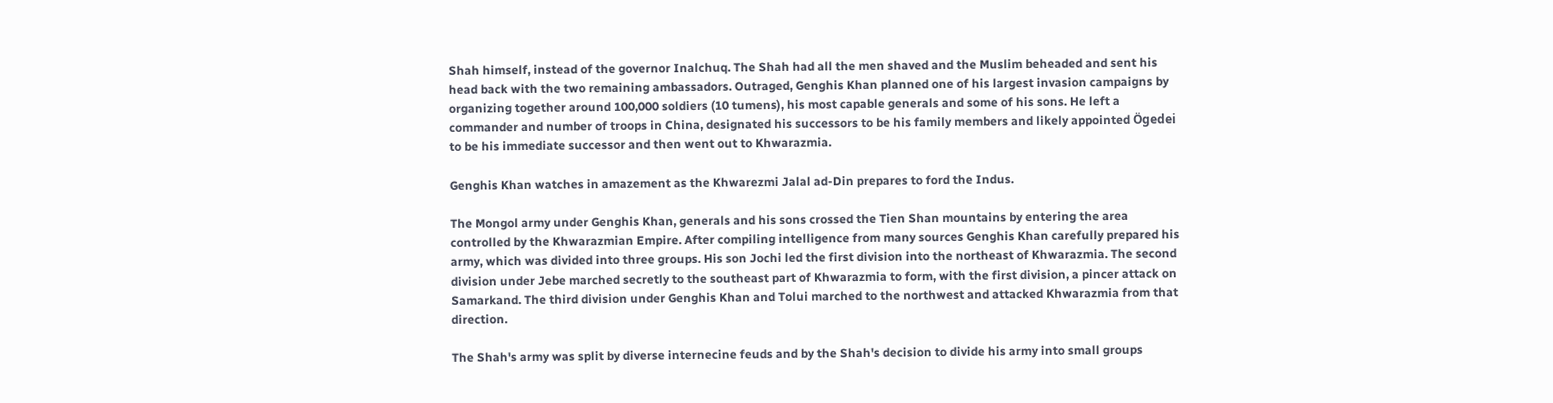Shah himself, instead of the governor Inalchuq. The Shah had all the men shaved and the Muslim beheaded and sent his head back with the two remaining ambassadors. Outraged, Genghis Khan planned one of his largest invasion campaigns by organizing together around 100,000 soldiers (10 tumens), his most capable generals and some of his sons. He left a commander and number of troops in China, designated his successors to be his family members and likely appointed Ögedei to be his immediate successor and then went out to Khwarazmia.

Genghis Khan watches in amazement as the Khwarezmi Jalal ad-Din prepares to ford the Indus.

The Mongol army under Genghis Khan, generals and his sons crossed the Tien Shan mountains by entering the area controlled by the Khwarazmian Empire. After compiling intelligence from many sources Genghis Khan carefully prepared his army, which was divided into three groups. His son Jochi led the first division into the northeast of Khwarazmia. The second division under Jebe marched secretly to the southeast part of Khwarazmia to form, with the first division, a pincer attack on Samarkand. The third division under Genghis Khan and Tolui marched to the northwest and attacked Khwarazmia from that direction.

The Shah's army was split by diverse internecine feuds and by the Shah's decision to divide his army into small groups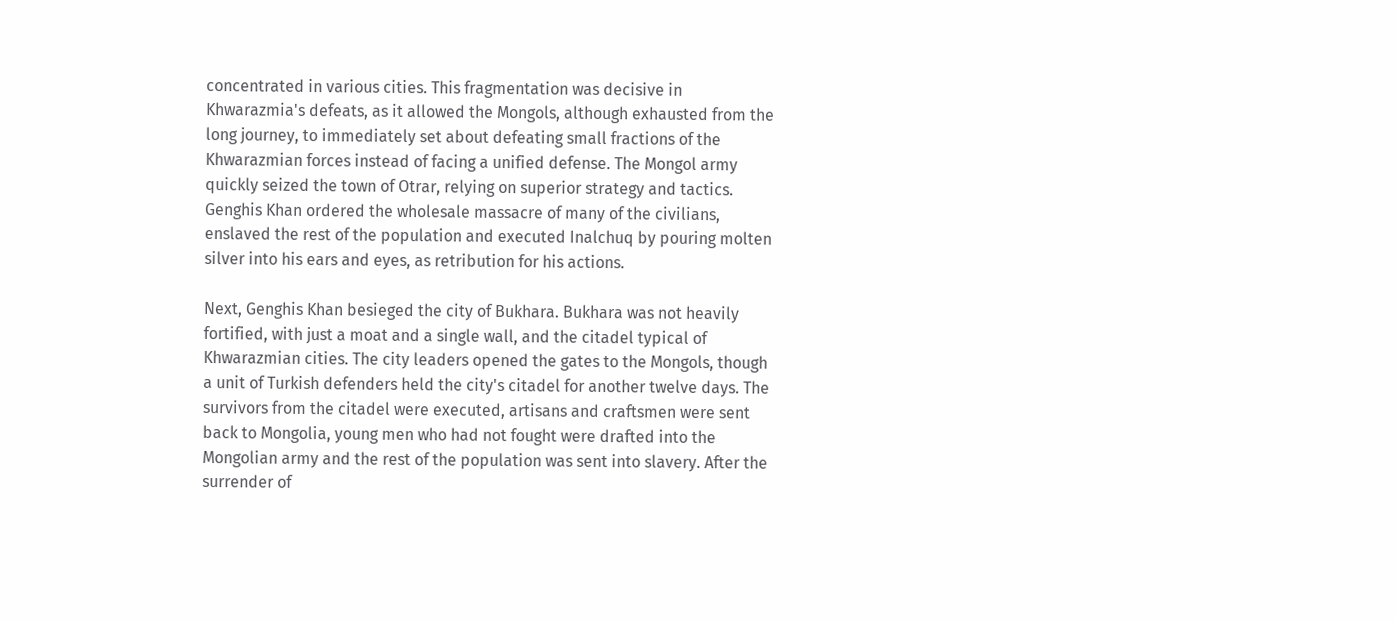concentrated in various cities. This fragmentation was decisive in Khwarazmia's defeats, as it allowed the Mongols, although exhausted from the long journey, to immediately set about defeating small fractions of the Khwarazmian forces instead of facing a unified defense. The Mongol army quickly seized the town of Otrar, relying on superior strategy and tactics. Genghis Khan ordered the wholesale massacre of many of the civilians, enslaved the rest of the population and executed Inalchuq by pouring molten silver into his ears and eyes, as retribution for his actions.

Next, Genghis Khan besieged the city of Bukhara. Bukhara was not heavily fortified, with just a moat and a single wall, and the citadel typical of Khwarazmian cities. The city leaders opened the gates to the Mongols, though a unit of Turkish defenders held the city's citadel for another twelve days. The survivors from the citadel were executed, artisans and craftsmen were sent back to Mongolia, young men who had not fought were drafted into the Mongolian army and the rest of the population was sent into slavery. After the surrender of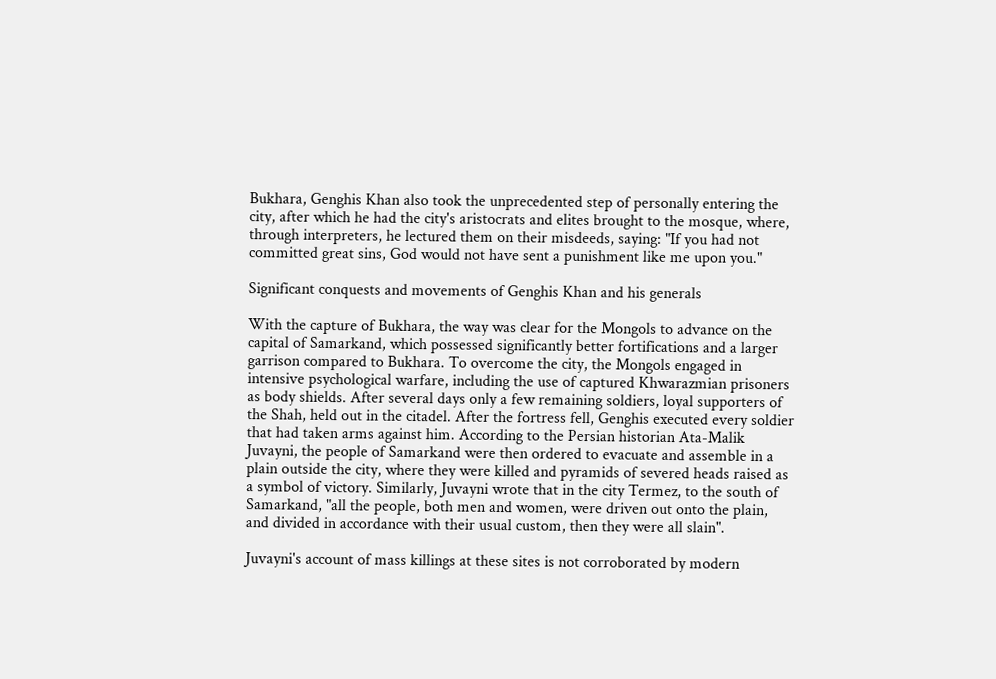Bukhara, Genghis Khan also took the unprecedented step of personally entering the city, after which he had the city's aristocrats and elites brought to the mosque, where, through interpreters, he lectured them on their misdeeds, saying: "If you had not committed great sins, God would not have sent a punishment like me upon you."

Significant conquests and movements of Genghis Khan and his generals

With the capture of Bukhara, the way was clear for the Mongols to advance on the capital of Samarkand, which possessed significantly better fortifications and a larger garrison compared to Bukhara. To overcome the city, the Mongols engaged in intensive psychological warfare, including the use of captured Khwarazmian prisoners as body shields. After several days only a few remaining soldiers, loyal supporters of the Shah, held out in the citadel. After the fortress fell, Genghis executed every soldier that had taken arms against him. According to the Persian historian Ata-Malik Juvayni, the people of Samarkand were then ordered to evacuate and assemble in a plain outside the city, where they were killed and pyramids of severed heads raised as a symbol of victory. Similarly, Juvayni wrote that in the city Termez, to the south of Samarkand, "all the people, both men and women, were driven out onto the plain, and divided in accordance with their usual custom, then they were all slain".

Juvayni's account of mass killings at these sites is not corroborated by modern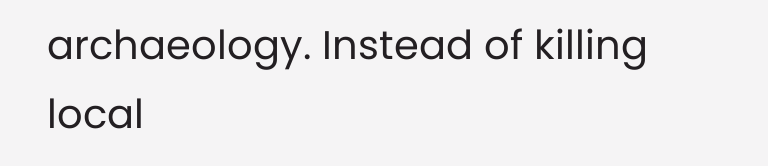archaeology. Instead of killing local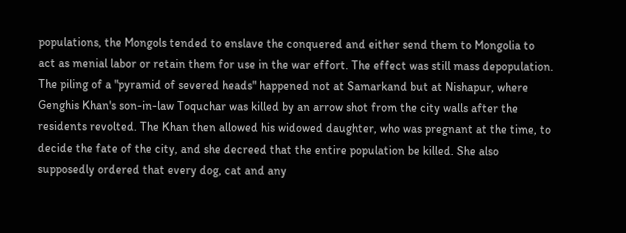populations, the Mongols tended to enslave the conquered and either send them to Mongolia to act as menial labor or retain them for use in the war effort. The effect was still mass depopulation. The piling of a "pyramid of severed heads" happened not at Samarkand but at Nishapur, where Genghis Khan's son-in-law Toquchar was killed by an arrow shot from the city walls after the residents revolted. The Khan then allowed his widowed daughter, who was pregnant at the time, to decide the fate of the city, and she decreed that the entire population be killed. She also supposedly ordered that every dog, cat and any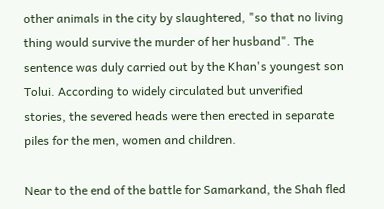other animals in the city by slaughtered, "so that no living thing would survive the murder of her husband". The sentence was duly carried out by the Khan's youngest son Tolui. According to widely circulated but unverified stories, the severed heads were then erected in separate piles for the men, women and children.

Near to the end of the battle for Samarkand, the Shah fled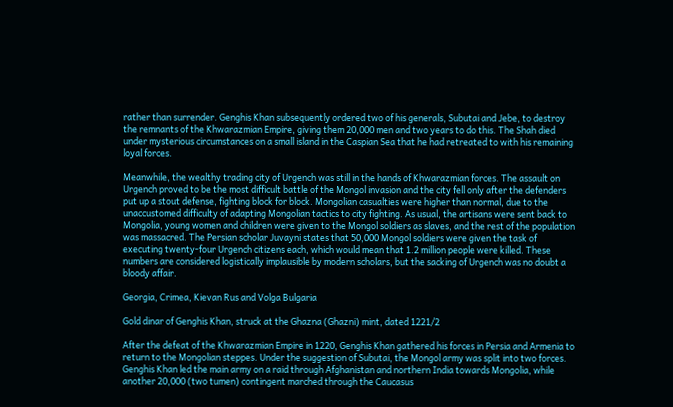rather than surrender. Genghis Khan subsequently ordered two of his generals, Subutai and Jebe, to destroy the remnants of the Khwarazmian Empire, giving them 20,000 men and two years to do this. The Shah died under mysterious circumstances on a small island in the Caspian Sea that he had retreated to with his remaining loyal forces.

Meanwhile, the wealthy trading city of Urgench was still in the hands of Khwarazmian forces. The assault on Urgench proved to be the most difficult battle of the Mongol invasion and the city fell only after the defenders put up a stout defense, fighting block for block. Mongolian casualties were higher than normal, due to the unaccustomed difficulty of adapting Mongolian tactics to city fighting. As usual, the artisans were sent back to Mongolia, young women and children were given to the Mongol soldiers as slaves, and the rest of the population was massacred. The Persian scholar Juvayni states that 50,000 Mongol soldiers were given the task of executing twenty-four Urgench citizens each, which would mean that 1.2 million people were killed. These numbers are considered logistically implausible by modern scholars, but the sacking of Urgench was no doubt a bloody affair.

Georgia, Crimea, Kievan Rus and Volga Bulgaria

Gold dinar of Genghis Khan, struck at the Ghazna (Ghazni) mint, dated 1221/2

After the defeat of the Khwarazmian Empire in 1220, Genghis Khan gathered his forces in Persia and Armenia to return to the Mongolian steppes. Under the suggestion of Subutai, the Mongol army was split into two forces. Genghis Khan led the main army on a raid through Afghanistan and northern India towards Mongolia, while another 20,000 (two tumen) contingent marched through the Caucasus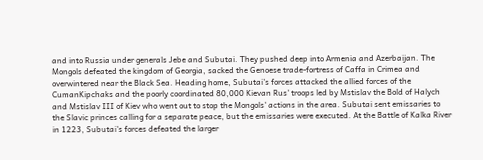and into Russia under generals Jebe and Subutai. They pushed deep into Armenia and Azerbaijan. The Mongols defeated the kingdom of Georgia, sacked the Genoese trade-fortress of Caffa in Crimea and overwintered near the Black Sea. Heading home, Subutai's forces attacked the allied forces of the CumanKipchaks and the poorly coordinated 80,000 Kievan Rus' troops led by Mstislav the Bold of Halych and Mstislav III of Kiev who went out to stop the Mongols' actions in the area. Subutai sent emissaries to the Slavic princes calling for a separate peace, but the emissaries were executed. At the Battle of Kalka River in 1223, Subutai's forces defeated the larger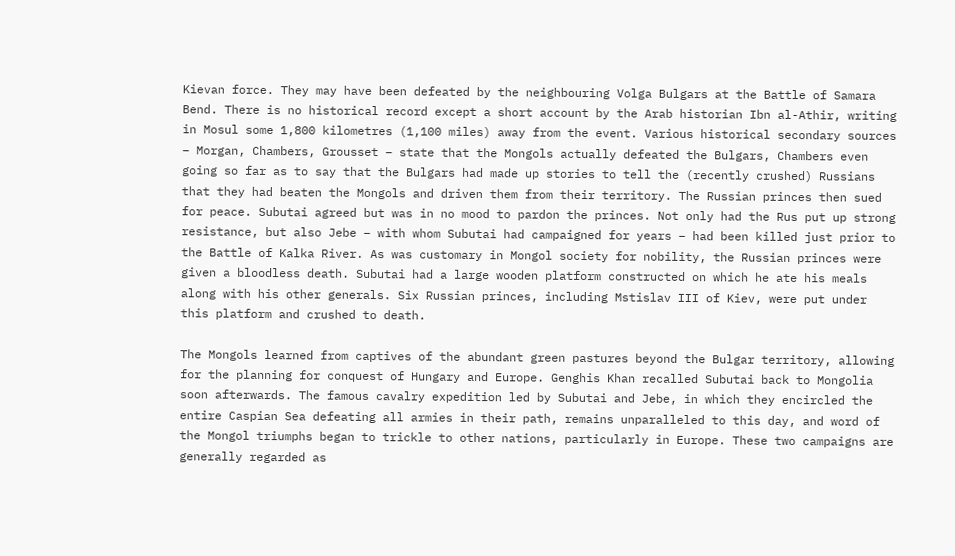Kievan force. They may have been defeated by the neighbouring Volga Bulgars at the Battle of Samara Bend. There is no historical record except a short account by the Arab historian Ibn al-Athir, writing in Mosul some 1,800 kilometres (1,100 miles) away from the event. Various historical secondary sources – Morgan, Chambers, Grousset – state that the Mongols actually defeated the Bulgars, Chambers even going so far as to say that the Bulgars had made up stories to tell the (recently crushed) Russians that they had beaten the Mongols and driven them from their territory. The Russian princes then sued for peace. Subutai agreed but was in no mood to pardon the princes. Not only had the Rus put up strong resistance, but also Jebe – with whom Subutai had campaigned for years – had been killed just prior to the Battle of Kalka River. As was customary in Mongol society for nobility, the Russian princes were given a bloodless death. Subutai had a large wooden platform constructed on which he ate his meals along with his other generals. Six Russian princes, including Mstislav III of Kiev, were put under this platform and crushed to death.

The Mongols learned from captives of the abundant green pastures beyond the Bulgar territory, allowing for the planning for conquest of Hungary and Europe. Genghis Khan recalled Subutai back to Mongolia soon afterwards. The famous cavalry expedition led by Subutai and Jebe, in which they encircled the entire Caspian Sea defeating all armies in their path, remains unparalleled to this day, and word of the Mongol triumphs began to trickle to other nations, particularly in Europe. These two campaigns are generally regarded as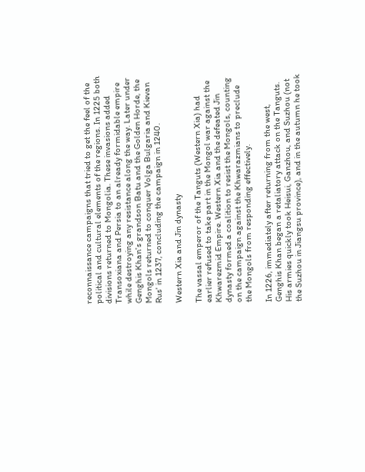reconnaissance campaigns that tried to get the feel of the political and cultural elements of the regions. In 1225 both divisions returned to Mongolia. These invasions added Transoxiana and Persia to an already formidable empire while destroying any resistance along the way. Later under Genghis Khan's grandson Batu and the Golden Horde, the Mongols returned to conquer Volga Bulgaria and Kievan Rus' in 1237, concluding the campaign in 1240.

Western Xia and Jin dynasty

The vassal emperor of the Tanguts (Western Xia) had earlier refused to take part in the Mongol war against the Khwarezmid Empire. Western Xia and the defeated Jin dynasty formed a coalition to resist the Mongols, counting on the campaign against the Khwarazmians to preclude the Mongols from responding effectively.

In 1226, immediately after returning from the west, Genghis Khan began a retaliatory attack on the Tanguts. His armies quickly took Heisui, Ganzhou, and Suzhou (not the Suzhou in Jiangsu province), and in the autumn he took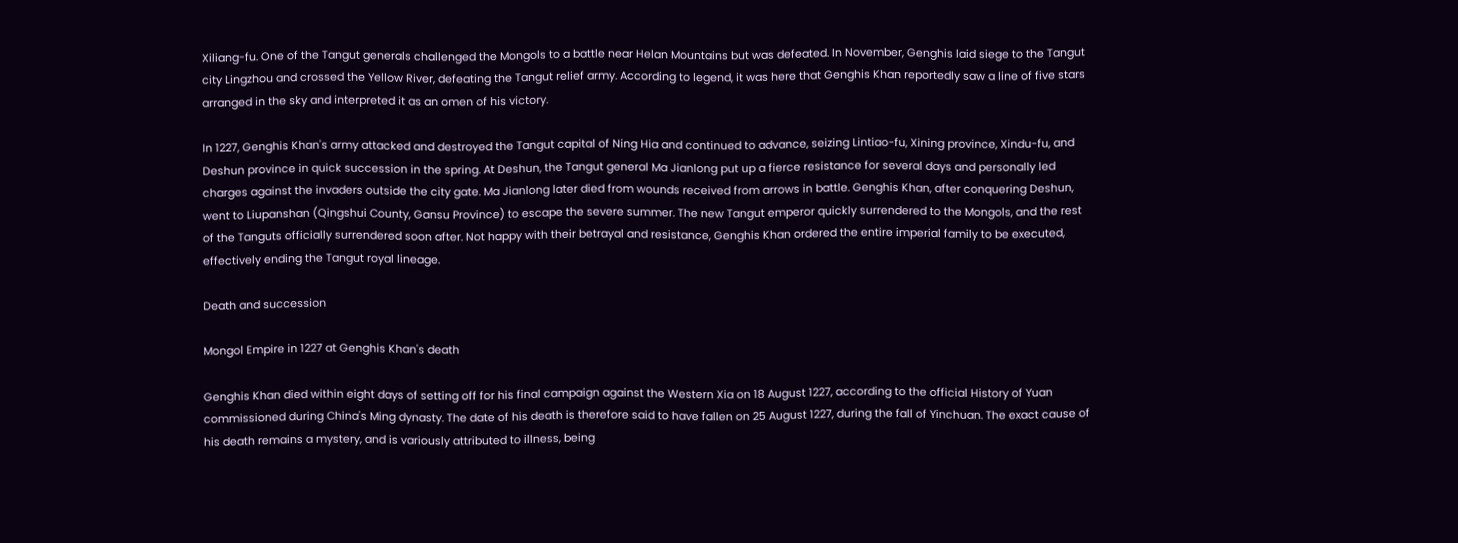Xiliang-fu. One of the Tangut generals challenged the Mongols to a battle near Helan Mountains but was defeated. In November, Genghis laid siege to the Tangut city Lingzhou and crossed the Yellow River, defeating the Tangut relief army. According to legend, it was here that Genghis Khan reportedly saw a line of five stars arranged in the sky and interpreted it as an omen of his victory.

In 1227, Genghis Khan's army attacked and destroyed the Tangut capital of Ning Hia and continued to advance, seizing Lintiao-fu, Xining province, Xindu-fu, and Deshun province in quick succession in the spring. At Deshun, the Tangut general Ma Jianlong put up a fierce resistance for several days and personally led charges against the invaders outside the city gate. Ma Jianlong later died from wounds received from arrows in battle. Genghis Khan, after conquering Deshun, went to Liupanshan (Qingshui County, Gansu Province) to escape the severe summer. The new Tangut emperor quickly surrendered to the Mongols, and the rest of the Tanguts officially surrendered soon after. Not happy with their betrayal and resistance, Genghis Khan ordered the entire imperial family to be executed, effectively ending the Tangut royal lineage.

Death and succession

Mongol Empire in 1227 at Genghis Khan's death

Genghis Khan died within eight days of setting off for his final campaign against the Western Xia on 18 August 1227, according to the official History of Yuan commissioned during China's Ming dynasty. The date of his death is therefore said to have fallen on 25 August 1227, during the fall of Yinchuan. The exact cause of his death remains a mystery, and is variously attributed to illness, being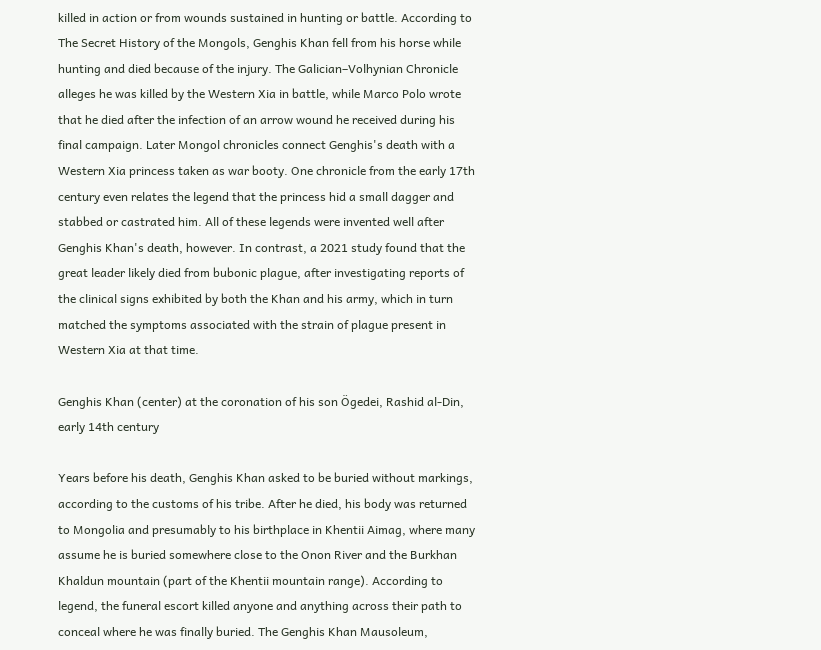killed in action or from wounds sustained in hunting or battle. According to The Secret History of the Mongols, Genghis Khan fell from his horse while hunting and died because of the injury. The Galician–Volhynian Chronicle alleges he was killed by the Western Xia in battle, while Marco Polo wrote that he died after the infection of an arrow wound he received during his final campaign. Later Mongol chronicles connect Genghis's death with a Western Xia princess taken as war booty. One chronicle from the early 17th century even relates the legend that the princess hid a small dagger and stabbed or castrated him. All of these legends were invented well after Genghis Khan's death, however. In contrast, a 2021 study found that the great leader likely died from bubonic plague, after investigating reports of the clinical signs exhibited by both the Khan and his army, which in turn matched the symptoms associated with the strain of plague present in Western Xia at that time.

Genghis Khan (center) at the coronation of his son Ögedei, Rashid al-Din, early 14th century

Years before his death, Genghis Khan asked to be buried without markings, according to the customs of his tribe. After he died, his body was returned to Mongolia and presumably to his birthplace in Khentii Aimag, where many assume he is buried somewhere close to the Onon River and the Burkhan Khaldun mountain (part of the Khentii mountain range). According to legend, the funeral escort killed anyone and anything across their path to conceal where he was finally buried. The Genghis Khan Mausoleum,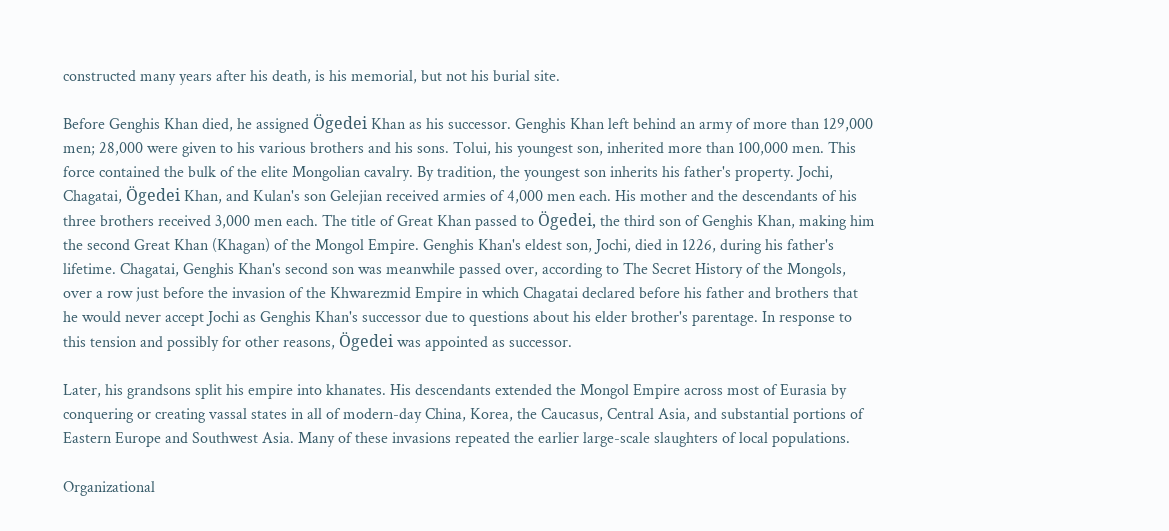constructed many years after his death, is his memorial, but not his burial site.

Before Genghis Khan died, he assigned Ögedei Khan as his successor. Genghis Khan left behind an army of more than 129,000 men; 28,000 were given to his various brothers and his sons. Tolui, his youngest son, inherited more than 100,000 men. This force contained the bulk of the elite Mongolian cavalry. By tradition, the youngest son inherits his father's property. Jochi, Chagatai, Ögedei Khan, and Kulan's son Gelejian received armies of 4,000 men each. His mother and the descendants of his three brothers received 3,000 men each. The title of Great Khan passed to Ögedei, the third son of Genghis Khan, making him the second Great Khan (Khagan) of the Mongol Empire. Genghis Khan's eldest son, Jochi, died in 1226, during his father's lifetime. Chagatai, Genghis Khan's second son was meanwhile passed over, according to The Secret History of the Mongols, over a row just before the invasion of the Khwarezmid Empire in which Chagatai declared before his father and brothers that he would never accept Jochi as Genghis Khan's successor due to questions about his elder brother's parentage. In response to this tension and possibly for other reasons, Ögedei was appointed as successor.

Later, his grandsons split his empire into khanates. His descendants extended the Mongol Empire across most of Eurasia by conquering or creating vassal states in all of modern-day China, Korea, the Caucasus, Central Asia, and substantial portions of Eastern Europe and Southwest Asia. Many of these invasions repeated the earlier large-scale slaughters of local populations.

Organizational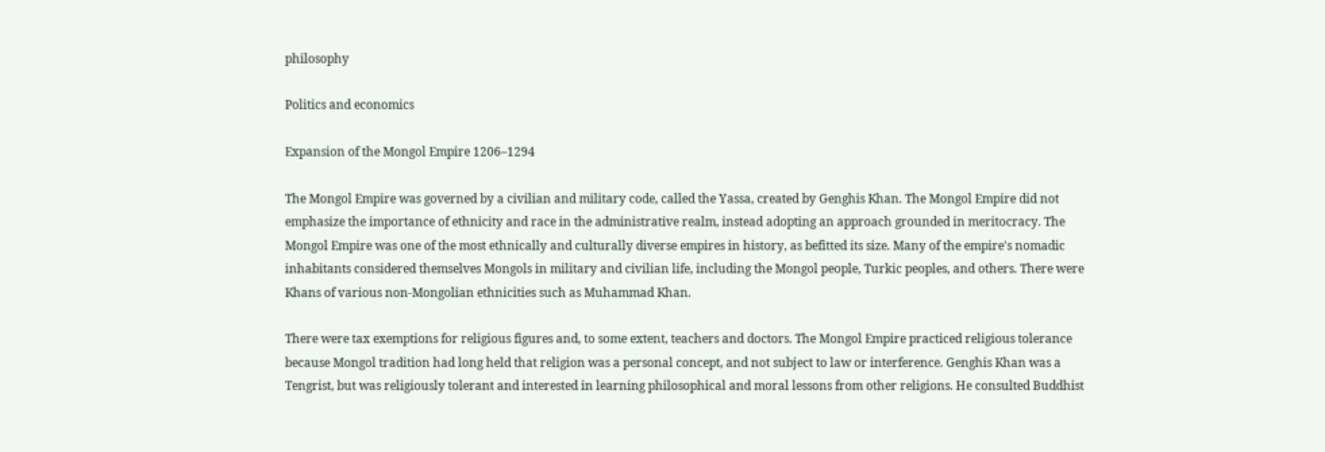philosophy

Politics and economics

Expansion of the Mongol Empire 1206–1294

The Mongol Empire was governed by a civilian and military code, called the Yassa, created by Genghis Khan. The Mongol Empire did not emphasize the importance of ethnicity and race in the administrative realm, instead adopting an approach grounded in meritocracy. The Mongol Empire was one of the most ethnically and culturally diverse empires in history, as befitted its size. Many of the empire's nomadic inhabitants considered themselves Mongols in military and civilian life, including the Mongol people, Turkic peoples, and others. There were Khans of various non-Mongolian ethnicities such as Muhammad Khan.

There were tax exemptions for religious figures and, to some extent, teachers and doctors. The Mongol Empire practiced religious tolerance because Mongol tradition had long held that religion was a personal concept, and not subject to law or interference. Genghis Khan was a Tengrist, but was religiously tolerant and interested in learning philosophical and moral lessons from other religions. He consulted Buddhist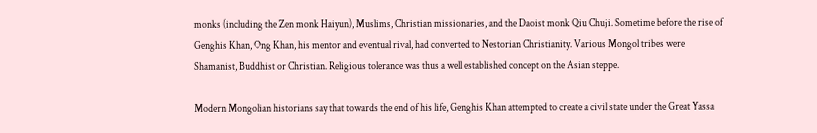monks (including the Zen monk Haiyun), Muslims, Christian missionaries, and the Daoist monk Qiu Chuji. Sometime before the rise of Genghis Khan, Ong Khan, his mentor and eventual rival, had converted to Nestorian Christianity. Various Mongol tribes were Shamanist, Buddhist or Christian. Religious tolerance was thus a well established concept on the Asian steppe.

Modern Mongolian historians say that towards the end of his life, Genghis Khan attempted to create a civil state under the Great Yassa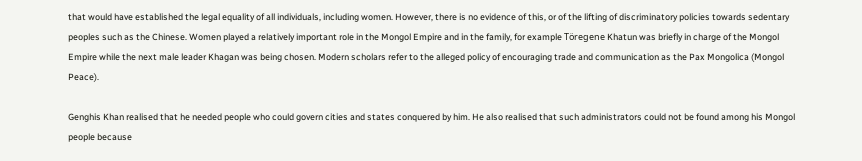that would have established the legal equality of all individuals, including women. However, there is no evidence of this, or of the lifting of discriminatory policies towards sedentary peoples such as the Chinese. Women played a relatively important role in the Mongol Empire and in the family, for example Töregene Khatun was briefly in charge of the Mongol Empire while the next male leader Khagan was being chosen. Modern scholars refer to the alleged policy of encouraging trade and communication as the Pax Mongolica (Mongol Peace).

Genghis Khan realised that he needed people who could govern cities and states conquered by him. He also realised that such administrators could not be found among his Mongol people because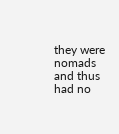they were nomads and thus had no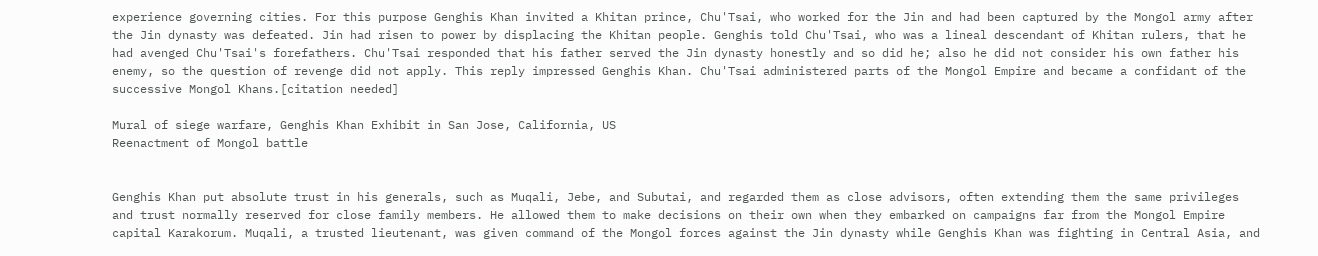experience governing cities. For this purpose Genghis Khan invited a Khitan prince, Chu'Tsai, who worked for the Jin and had been captured by the Mongol army after the Jin dynasty was defeated. Jin had risen to power by displacing the Khitan people. Genghis told Chu'Tsai, who was a lineal descendant of Khitan rulers, that he had avenged Chu'Tsai's forefathers. Chu'Tsai responded that his father served the Jin dynasty honestly and so did he; also he did not consider his own father his enemy, so the question of revenge did not apply. This reply impressed Genghis Khan. Chu'Tsai administered parts of the Mongol Empire and became a confidant of the successive Mongol Khans.[citation needed]

Mural of siege warfare, Genghis Khan Exhibit in San Jose, California, US
Reenactment of Mongol battle


Genghis Khan put absolute trust in his generals, such as Muqali, Jebe, and Subutai, and regarded them as close advisors, often extending them the same privileges and trust normally reserved for close family members. He allowed them to make decisions on their own when they embarked on campaigns far from the Mongol Empire capital Karakorum. Muqali, a trusted lieutenant, was given command of the Mongol forces against the Jin dynasty while Genghis Khan was fighting in Central Asia, and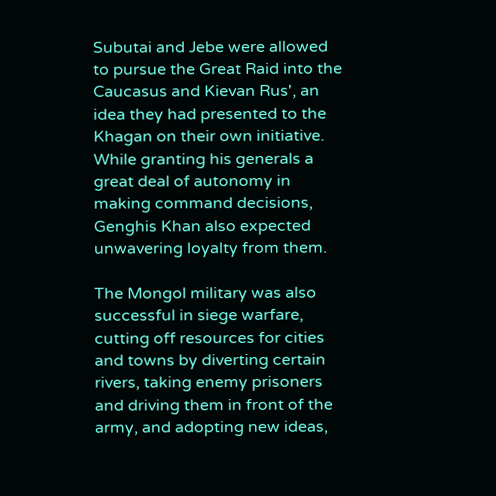Subutai and Jebe were allowed to pursue the Great Raid into the Caucasus and Kievan Rus', an idea they had presented to the Khagan on their own initiative. While granting his generals a great deal of autonomy in making command decisions, Genghis Khan also expected unwavering loyalty from them.

The Mongol military was also successful in siege warfare, cutting off resources for cities and towns by diverting certain rivers, taking enemy prisoners and driving them in front of the army, and adopting new ideas,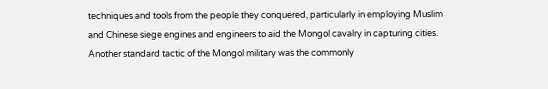techniques and tools from the people they conquered, particularly in employing Muslim and Chinese siege engines and engineers to aid the Mongol cavalry in capturing cities. Another standard tactic of the Mongol military was the commonly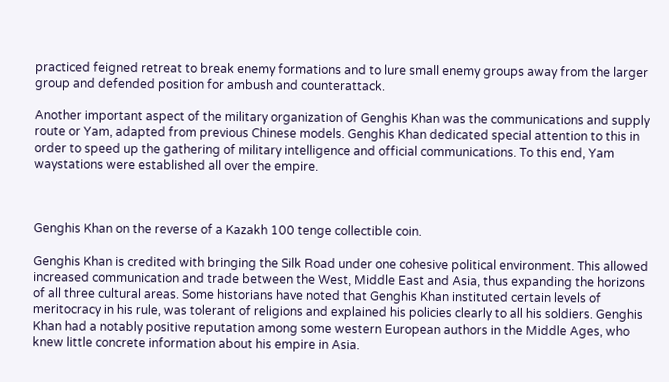practiced feigned retreat to break enemy formations and to lure small enemy groups away from the larger group and defended position for ambush and counterattack.

Another important aspect of the military organization of Genghis Khan was the communications and supply route or Yam, adapted from previous Chinese models. Genghis Khan dedicated special attention to this in order to speed up the gathering of military intelligence and official communications. To this end, Yam waystations were established all over the empire.



Genghis Khan on the reverse of a Kazakh 100 tenge collectible coin.

Genghis Khan is credited with bringing the Silk Road under one cohesive political environment. This allowed increased communication and trade between the West, Middle East and Asia, thus expanding the horizons of all three cultural areas. Some historians have noted that Genghis Khan instituted certain levels of meritocracy in his rule, was tolerant of religions and explained his policies clearly to all his soldiers. Genghis Khan had a notably positive reputation among some western European authors in the Middle Ages, who knew little concrete information about his empire in Asia.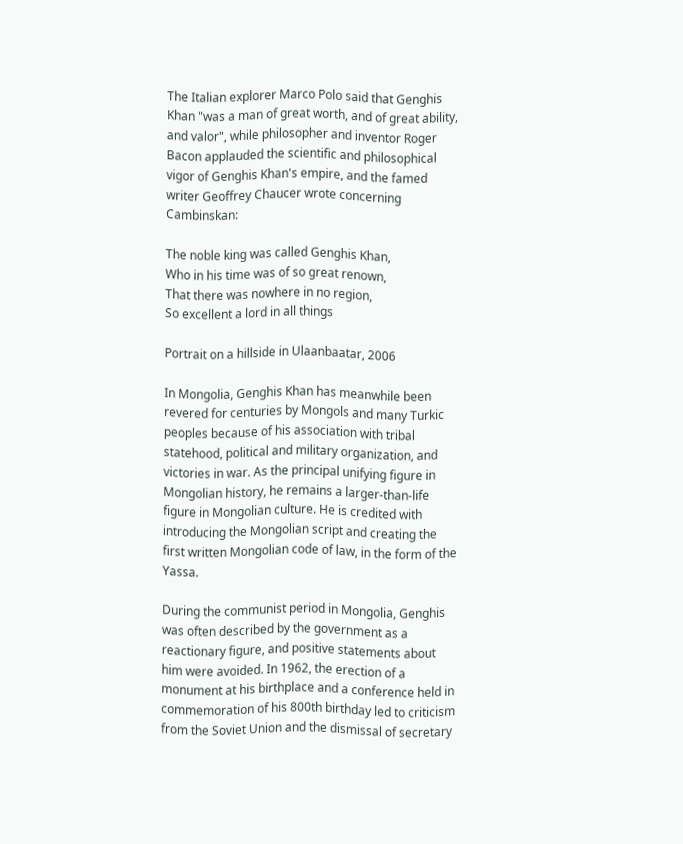The Italian explorer Marco Polo said that Genghis Khan "was a man of great worth, and of great ability, and valor", while philosopher and inventor Roger Bacon applauded the scientific and philosophical vigor of Genghis Khan's empire, and the famed writer Geoffrey Chaucer wrote concerning Cambinskan:

The noble king was called Genghis Khan,
Who in his time was of so great renown,
That there was nowhere in no region,
So excellent a lord in all things

Portrait on a hillside in Ulaanbaatar, 2006

In Mongolia, Genghis Khan has meanwhile been revered for centuries by Mongols and many Turkic peoples because of his association with tribal statehood, political and military organization, and victories in war. As the principal unifying figure in Mongolian history, he remains a larger-than-life figure in Mongolian culture. He is credited with introducing the Mongolian script and creating the first written Mongolian code of law, in the form of the Yassa.

During the communist period in Mongolia, Genghis was often described by the government as a reactionary figure, and positive statements about him were avoided. In 1962, the erection of a monument at his birthplace and a conference held in commemoration of his 800th birthday led to criticism from the Soviet Union and the dismissal of secretary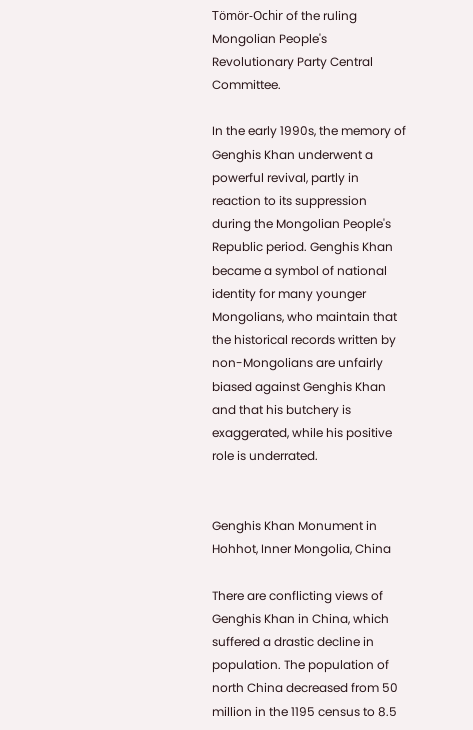Tömör-Ochir of the ruling Mongolian People's Revolutionary Party Central Committee.

In the early 1990s, the memory of Genghis Khan underwent a powerful revival, partly in reaction to its suppression during the Mongolian People's Republic period. Genghis Khan became a symbol of national identity for many younger Mongolians, who maintain that the historical records written by non-Mongolians are unfairly biased against Genghis Khan and that his butchery is exaggerated, while his positive role is underrated.


Genghis Khan Monument in Hohhot, Inner Mongolia, China

There are conflicting views of Genghis Khan in China, which suffered a drastic decline in population. The population of north China decreased from 50 million in the 1195 census to 8.5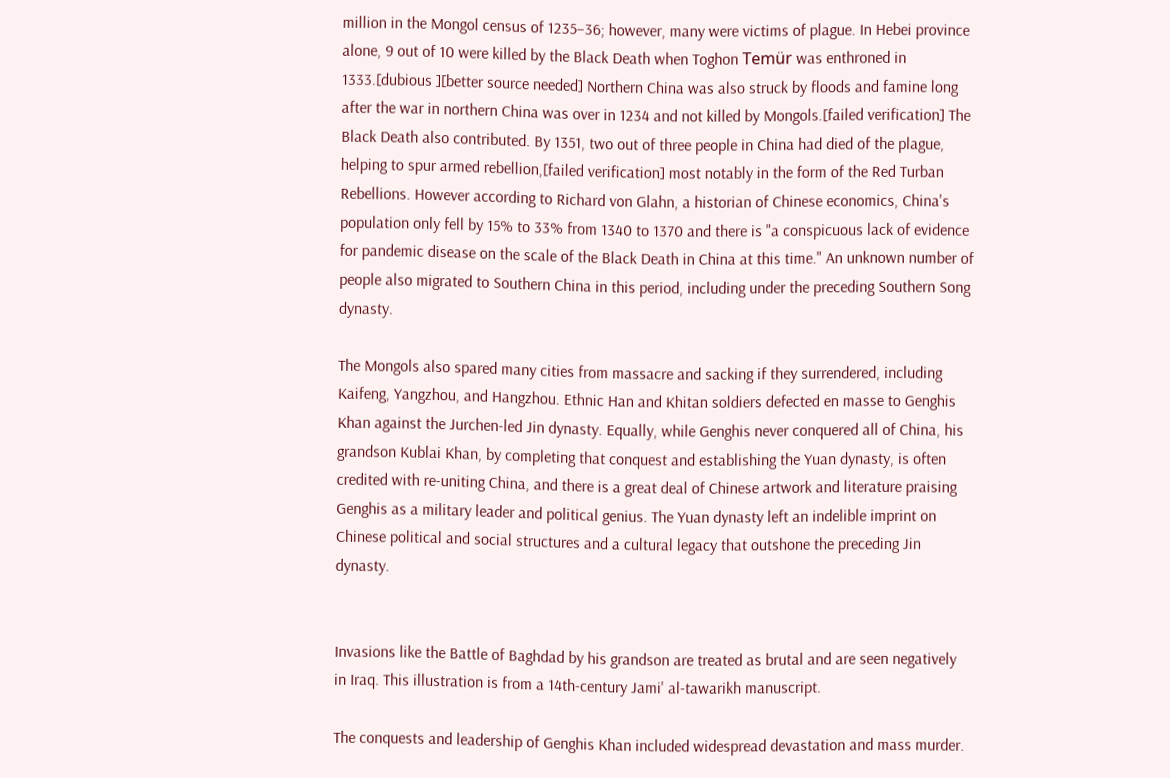million in the Mongol census of 1235–36; however, many were victims of plague. In Hebei province alone, 9 out of 10 were killed by the Black Death when Toghon Temür was enthroned in 1333.[dubious ][better source needed] Northern China was also struck by floods and famine long after the war in northern China was over in 1234 and not killed by Mongols.[failed verification] The Black Death also contributed. By 1351, two out of three people in China had died of the plague, helping to spur armed rebellion,[failed verification] most notably in the form of the Red Turban Rebellions. However according to Richard von Glahn, a historian of Chinese economics, China's population only fell by 15% to 33% from 1340 to 1370 and there is "a conspicuous lack of evidence for pandemic disease on the scale of the Black Death in China at this time." An unknown number of people also migrated to Southern China in this period, including under the preceding Southern Song dynasty.

The Mongols also spared many cities from massacre and sacking if they surrendered, including Kaifeng, Yangzhou, and Hangzhou. Ethnic Han and Khitan soldiers defected en masse to Genghis Khan against the Jurchen-led Jin dynasty. Equally, while Genghis never conquered all of China, his grandson Kublai Khan, by completing that conquest and establishing the Yuan dynasty, is often credited with re-uniting China, and there is a great deal of Chinese artwork and literature praising Genghis as a military leader and political genius. The Yuan dynasty left an indelible imprint on Chinese political and social structures and a cultural legacy that outshone the preceding Jin dynasty.


Invasions like the Battle of Baghdad by his grandson are treated as brutal and are seen negatively in Iraq. This illustration is from a 14th-century Jami' al-tawarikh manuscript.

The conquests and leadership of Genghis Khan included widespread devastation and mass murder.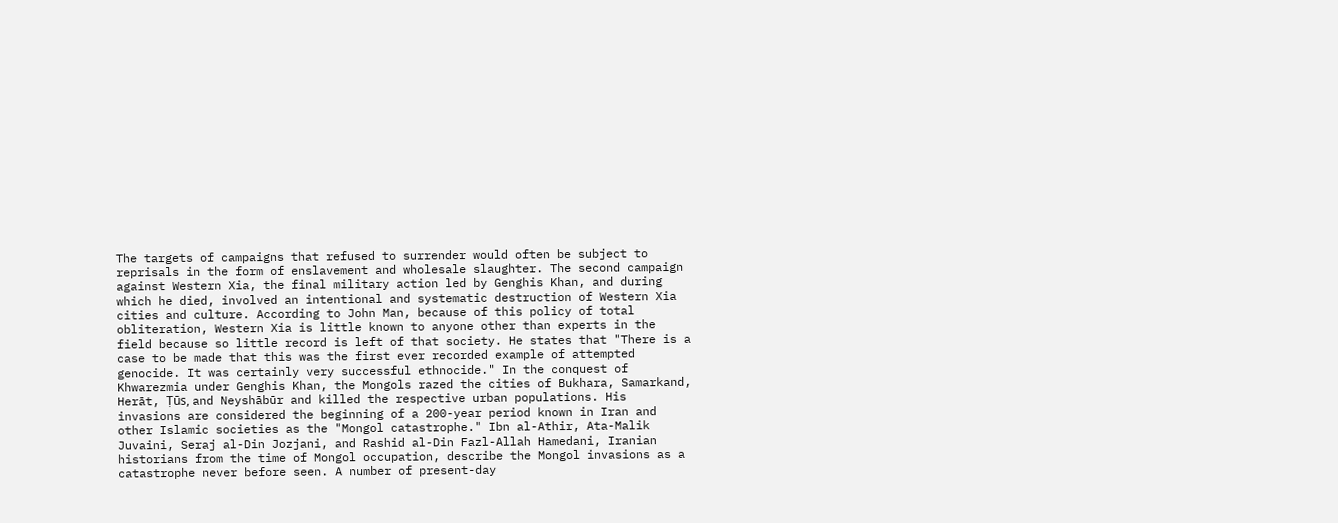The targets of campaigns that refused to surrender would often be subject to reprisals in the form of enslavement and wholesale slaughter. The second campaign against Western Xia, the final military action led by Genghis Khan, and during which he died, involved an intentional and systematic destruction of Western Xia cities and culture. According to John Man, because of this policy of total obliteration, Western Xia is little known to anyone other than experts in the field because so little record is left of that society. He states that "There is a case to be made that this was the first ever recorded example of attempted genocide. It was certainly very successful ethnocide." In the conquest of Khwarezmia under Genghis Khan, the Mongols razed the cities of Bukhara, Samarkand, Herāt, Ṭūs, and Neyshābūr and killed the respective urban populations. His invasions are considered the beginning of a 200-year period known in Iran and other Islamic societies as the "Mongol catastrophe." Ibn al-Athir, Ata-Malik Juvaini, Seraj al-Din Jozjani, and Rashid al-Din Fazl-Allah Hamedani, Iranian historians from the time of Mongol occupation, describe the Mongol invasions as a catastrophe never before seen. A number of present-day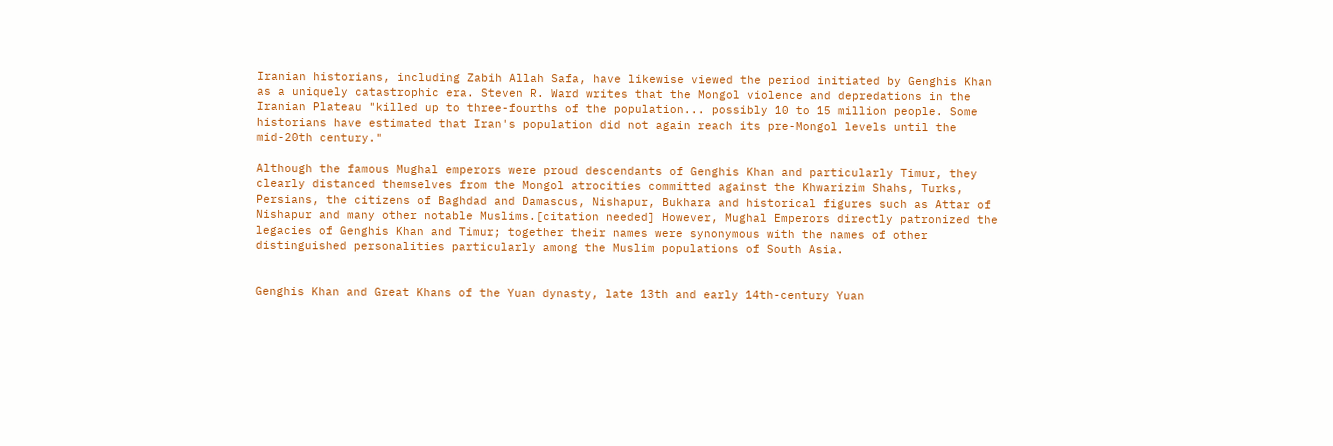Iranian historians, including Zabih Allah Safa, have likewise viewed the period initiated by Genghis Khan as a uniquely catastrophic era. Steven R. Ward writes that the Mongol violence and depredations in the Iranian Plateau "killed up to three-fourths of the population... possibly 10 to 15 million people. Some historians have estimated that Iran's population did not again reach its pre-Mongol levels until the mid-20th century."

Although the famous Mughal emperors were proud descendants of Genghis Khan and particularly Timur, they clearly distanced themselves from the Mongol atrocities committed against the Khwarizim Shahs, Turks, Persians, the citizens of Baghdad and Damascus, Nishapur, Bukhara and historical figures such as Attar of Nishapur and many other notable Muslims.[citation needed] However, Mughal Emperors directly patronized the legacies of Genghis Khan and Timur; together their names were synonymous with the names of other distinguished personalities particularly among the Muslim populations of South Asia.


Genghis Khan and Great Khans of the Yuan dynasty, late 13th and early 14th-century Yuan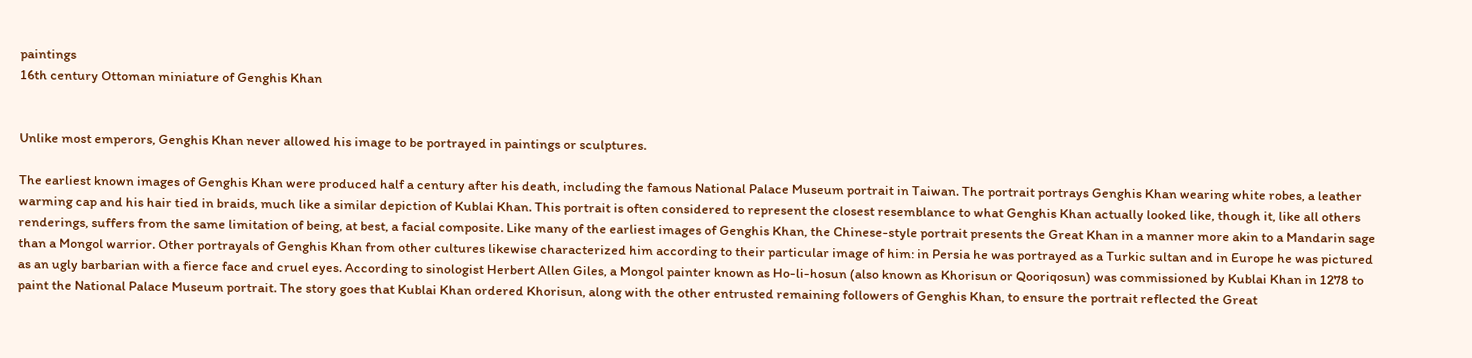paintings
16th century Ottoman miniature of Genghis Khan


Unlike most emperors, Genghis Khan never allowed his image to be portrayed in paintings or sculptures.

The earliest known images of Genghis Khan were produced half a century after his death, including the famous National Palace Museum portrait in Taiwan. The portrait portrays Genghis Khan wearing white robes, a leather warming cap and his hair tied in braids, much like a similar depiction of Kublai Khan. This portrait is often considered to represent the closest resemblance to what Genghis Khan actually looked like, though it, like all others renderings, suffers from the same limitation of being, at best, a facial composite. Like many of the earliest images of Genghis Khan, the Chinese-style portrait presents the Great Khan in a manner more akin to a Mandarin sage than a Mongol warrior. Other portrayals of Genghis Khan from other cultures likewise characterized him according to their particular image of him: in Persia he was portrayed as a Turkic sultan and in Europe he was pictured as an ugly barbarian with a fierce face and cruel eyes. According to sinologist Herbert Allen Giles, a Mongol painter known as Ho-li-hosun (also known as Khorisun or Qooriqosun) was commissioned by Kublai Khan in 1278 to paint the National Palace Museum portrait. The story goes that Kublai Khan ordered Khorisun, along with the other entrusted remaining followers of Genghis Khan, to ensure the portrait reflected the Great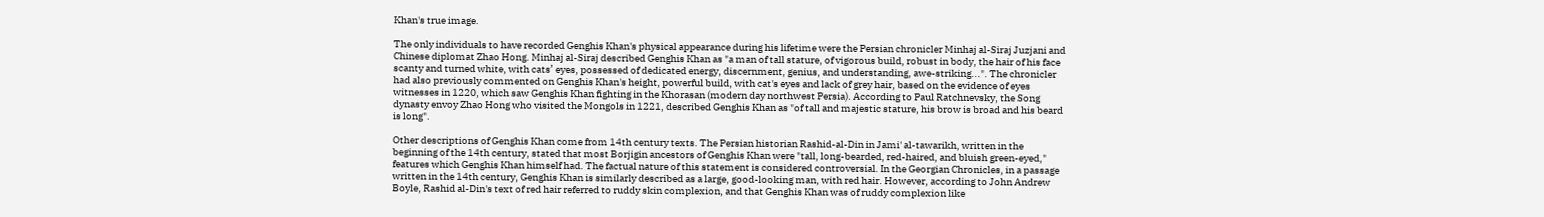Khan's true image.

The only individuals to have recorded Genghis Khan's physical appearance during his lifetime were the Persian chronicler Minhaj al-Siraj Juzjani and Chinese diplomat Zhao Hong. Minhaj al-Siraj described Genghis Khan as "a man of tall stature, of vigorous build, robust in body, the hair of his face scanty and turned white, with cats’ eyes, possessed of dedicated energy, discernment, genius, and understanding, awe-striking...". The chronicler had also previously commented on Genghis Khan's height, powerful build, with cat's eyes and lack of grey hair, based on the evidence of eyes witnesses in 1220, which saw Genghis Khan fighting in the Khorasan (modern day northwest Persia). According to Paul Ratchnevsky, the Song dynasty envoy Zhao Hong who visited the Mongols in 1221, described Genghis Khan as "of tall and majestic stature, his brow is broad and his beard is long".

Other descriptions of Genghis Khan come from 14th century texts. The Persian historian Rashid-al-Din in Jami' al-tawarikh, written in the beginning of the 14th century, stated that most Borjigin ancestors of Genghis Khan were "tall, long-bearded, red-haired, and bluish green-eyed," features which Genghis Khan himself had. The factual nature of this statement is considered controversial. In the Georgian Chronicles, in a passage written in the 14th century, Genghis Khan is similarly described as a large, good-looking man, with red hair. However, according to John Andrew Boyle, Rashid al-Din's text of red hair referred to ruddy skin complexion, and that Genghis Khan was of ruddy complexion like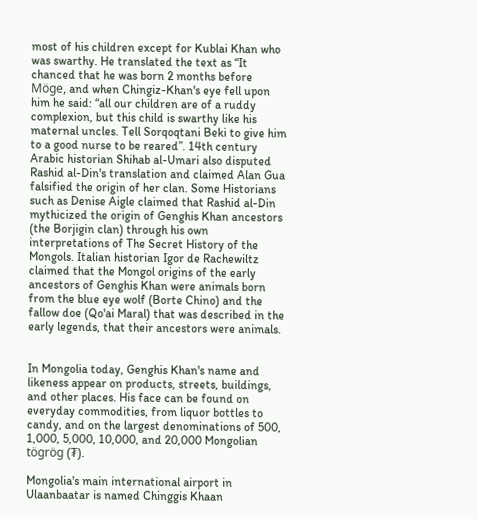most of his children except for Kublai Khan who was swarthy. He translated the text as “It chanced that he was born 2 months before Möge, and when Chingiz-Khan's eye fell upon him he said: “all our children are of a ruddy complexion, but this child is swarthy like his maternal uncles. Tell Sorqoqtani Beki to give him to a good nurse to be reared”. 14th century Arabic historian Shihab al-Umari also disputed Rashid al-Din's translation and claimed Alan Gua falsified the origin of her clan. Some Historians such as Denise Aigle claimed that Rashid al-Din mythicized the origin of Genghis Khan ancestors (the Borjigin clan) through his own interpretations of The Secret History of the Mongols. Italian historian Igor de Rachewiltz claimed that the Mongol origins of the early ancestors of Genghis Khan were animals born from the blue eye wolf (Borte Chino) and the fallow doe (Qo'ai Maral) that was described in the early legends, that their ancestors were animals.


In Mongolia today, Genghis Khan's name and likeness appear on products, streets, buildings, and other places. His face can be found on everyday commodities, from liquor bottles to candy, and on the largest denominations of 500, 1,000, 5,000, 10,000, and 20,000 Mongolian tögrög (₮).

Mongolia's main international airport in Ulaanbaatar is named Chinggis Khaan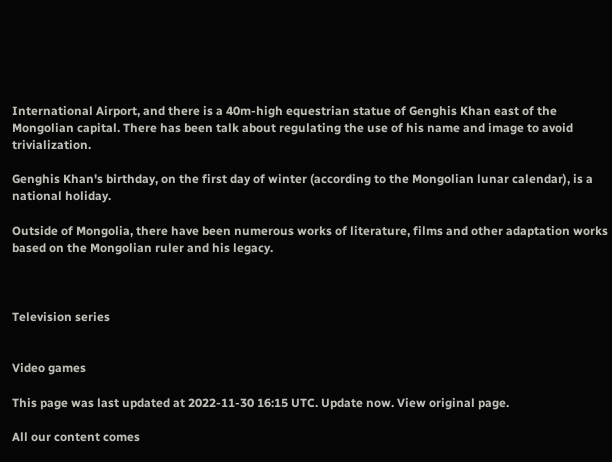International Airport, and there is a 40m-high equestrian statue of Genghis Khan east of the Mongolian capital. There has been talk about regulating the use of his name and image to avoid trivialization.

Genghis Khan's birthday, on the first day of winter (according to the Mongolian lunar calendar), is a national holiday.

Outside of Mongolia, there have been numerous works of literature, films and other adaptation works based on the Mongolian ruler and his legacy.



Television series


Video games

This page was last updated at 2022-11-30 16:15 UTC. Update now. View original page.

All our content comes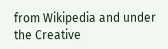from Wikipedia and under the Creative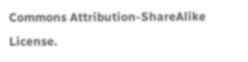Commons Attribution-ShareAlike License.